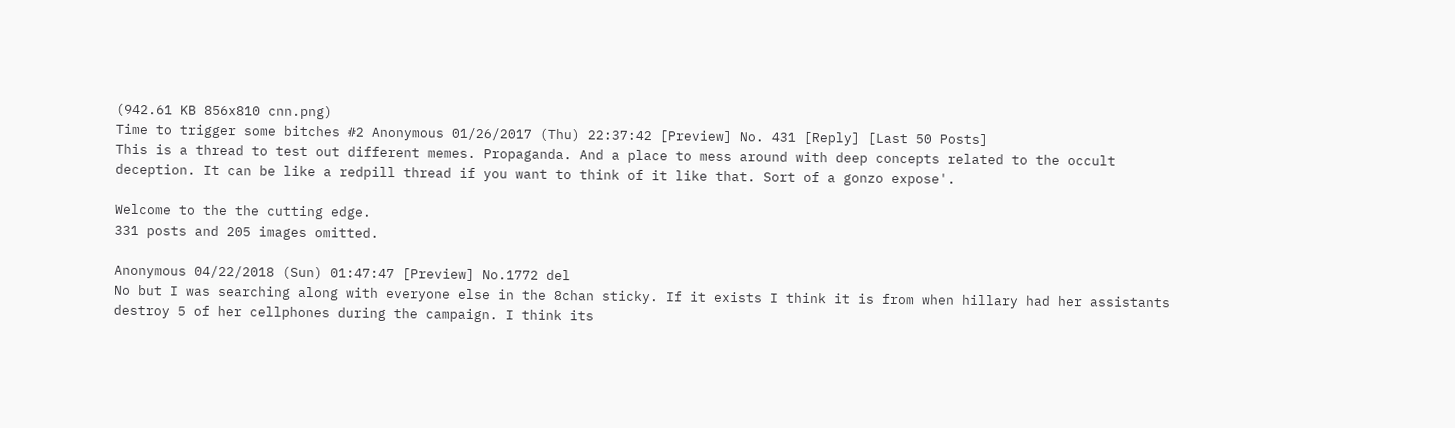(942.61 KB 856x810 cnn.png)
Time to trigger some bitches #2 Anonymous 01/26/2017 (Thu) 22:37:42 [Preview] No. 431 [Reply] [Last 50 Posts]
This is a thread to test out different memes. Propaganda. And a place to mess around with deep concepts related to the occult deception. It can be like a redpill thread if you want to think of it like that. Sort of a gonzo expose'.

Welcome to the the cutting edge.
331 posts and 205 images omitted.

Anonymous 04/22/2018 (Sun) 01:47:47 [Preview] No.1772 del
No but I was searching along with everyone else in the 8chan sticky. If it exists I think it is from when hillary had her assistants destroy 5 of her cellphones during the campaign. I think its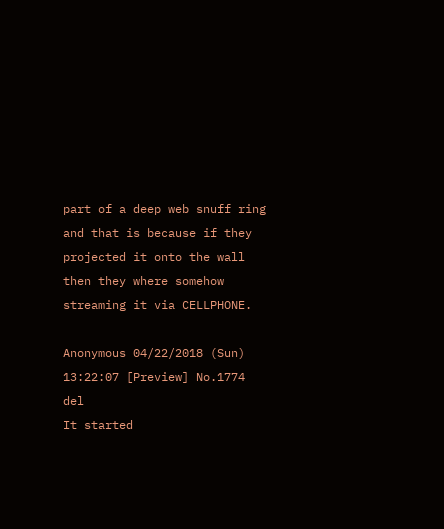part of a deep web snuff ring and that is because if they projected it onto the wall then they where somehow streaming it via CELLPHONE.

Anonymous 04/22/2018 (Sun) 13:22:07 [Preview] No.1774 del
It started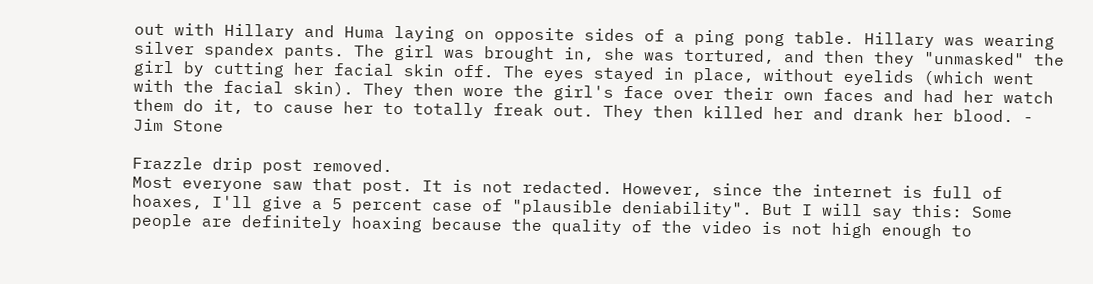out with Hillary and Huma laying on opposite sides of a ping pong table. Hillary was wearing silver spandex pants. The girl was brought in, she was tortured, and then they "unmasked" the girl by cutting her facial skin off. The eyes stayed in place, without eyelids (which went with the facial skin). They then wore the girl's face over their own faces and had her watch them do it, to cause her to totally freak out. They then killed her and drank her blood. - Jim Stone

Frazzle drip post removed.
Most everyone saw that post. It is not redacted. However, since the internet is full of hoaxes, I'll give a 5 percent case of "plausible deniability". But I will say this: Some people are definitely hoaxing because the quality of the video is not high enough to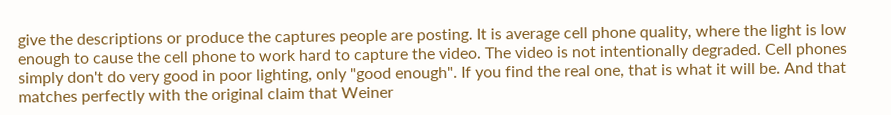give the descriptions or produce the captures people are posting. It is average cell phone quality, where the light is low enough to cause the cell phone to work hard to capture the video. The video is not intentionally degraded. Cell phones simply don't do very good in poor lighting, only "good enough". If you find the real one, that is what it will be. And that matches perfectly with the original claim that Weiner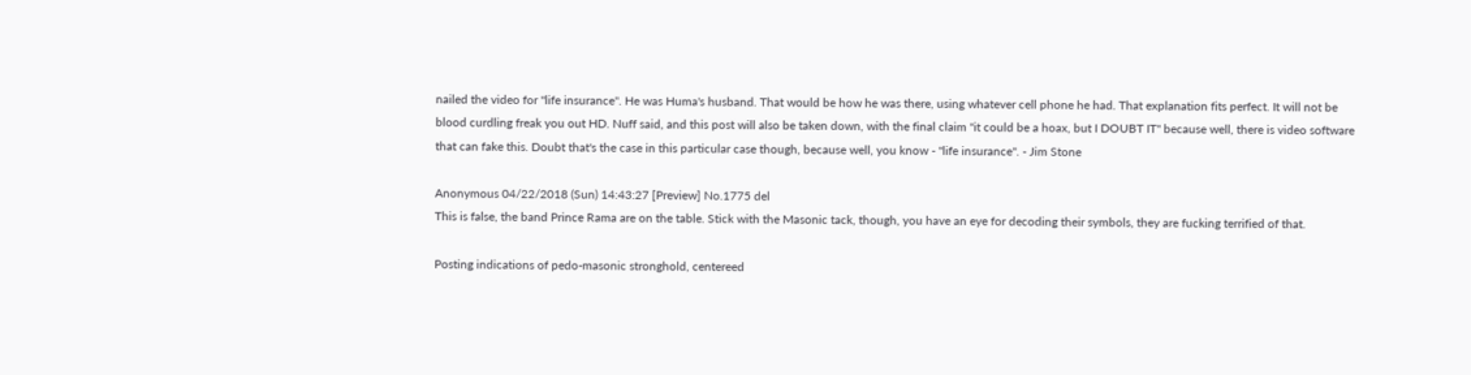nailed the video for "life insurance". He was Huma's husband. That would be how he was there, using whatever cell phone he had. That explanation fits perfect. It will not be blood curdling freak you out HD. Nuff said, and this post will also be taken down, with the final claim "it could be a hoax, but I DOUBT IT" because well, there is video software that can fake this. Doubt that's the case in this particular case though, because well, you know - "life insurance". - Jim Stone

Anonymous 04/22/2018 (Sun) 14:43:27 [Preview] No.1775 del
This is false, the band Prince Rama are on the table. Stick with the Masonic tack, though, you have an eye for decoding their symbols, they are fucking terrified of that.

Posting indications of pedo-masonic stronghold, centereed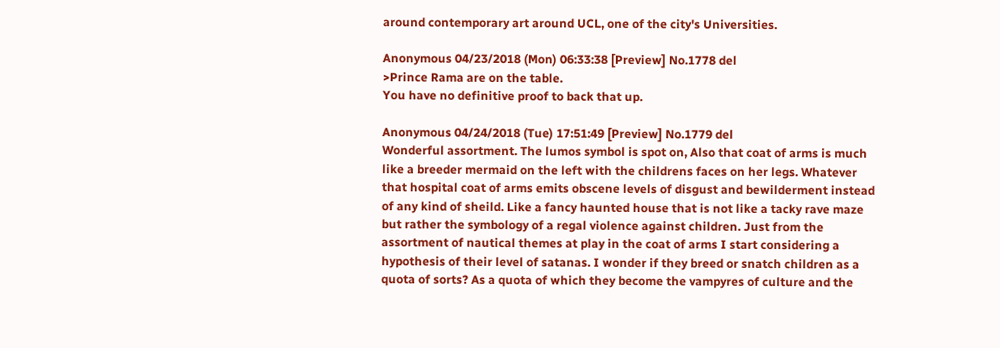around contemporary art around UCL, one of the city's Universities.

Anonymous 04/23/2018 (Mon) 06:33:38 [Preview] No.1778 del
>Prince Rama are on the table.
You have no definitive proof to back that up.

Anonymous 04/24/2018 (Tue) 17:51:49 [Preview] No.1779 del
Wonderful assortment. The lumos symbol is spot on, Also that coat of arms is much like a breeder mermaid on the left with the childrens faces on her legs. Whatever that hospital coat of arms emits obscene levels of disgust and bewilderment instead of any kind of sheild. Like a fancy haunted house that is not like a tacky rave maze but rather the symbology of a regal violence against children. Just from the assortment of nautical themes at play in the coat of arms I start considering a hypothesis of their level of satanas. I wonder if they breed or snatch children as a quota of sorts? As a quota of which they become the vampyres of culture and the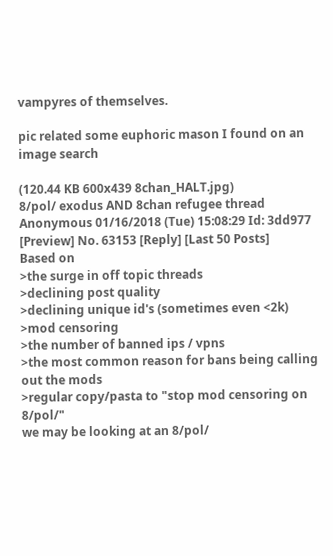vampyres of themselves.

pic related some euphoric mason I found on an image search

(120.44 KB 600x439 8chan_HALT.jpg)
8/pol/ exodus AND 8chan refugee thread Anonymous 01/16/2018 (Tue) 15:08:29 Id: 3dd977 [Preview] No. 63153 [Reply] [Last 50 Posts]
Based on
>the surge in off topic threads
>declining post quality
>declining unique id's (sometimes even <2k)
>mod censoring
>the number of banned ips / vpns
>the most common reason for bans being calling out the mods
>regular copy/pasta to "stop mod censoring on 8/pol/"
we may be looking at an 8/pol/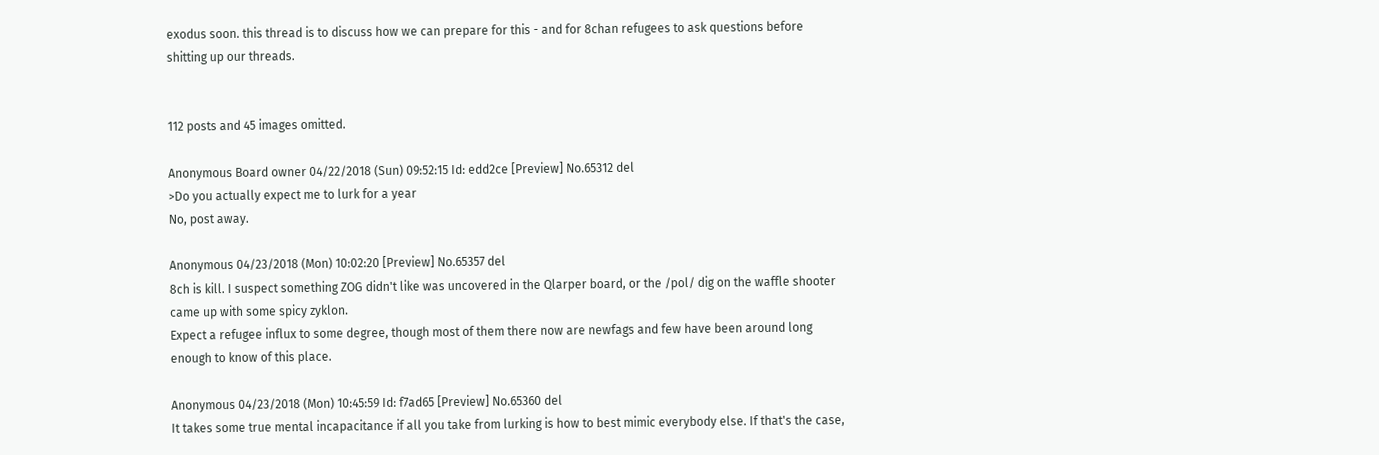exodus soon. this thread is to discuss how we can prepare for this - and for 8chan refugees to ask questions before shitting up our threads.


112 posts and 45 images omitted.

Anonymous Board owner 04/22/2018 (Sun) 09:52:15 Id: edd2ce [Preview] No.65312 del
>Do you actually expect me to lurk for a year
No, post away.

Anonymous 04/23/2018 (Mon) 10:02:20 [Preview] No.65357 del
8ch is kill. I suspect something ZOG didn't like was uncovered in the Qlarper board, or the /pol/ dig on the waffle shooter came up with some spicy zyklon.
Expect a refugee influx to some degree, though most of them there now are newfags and few have been around long enough to know of this place.

Anonymous 04/23/2018 (Mon) 10:45:59 Id: f7ad65 [Preview] No.65360 del
It takes some true mental incapacitance if all you take from lurking is how to best mimic everybody else. If that's the case,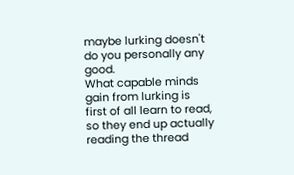maybe lurking doesn't do you personally any good.
What capable minds gain from lurking is first of all learn to read, so they end up actually reading the thread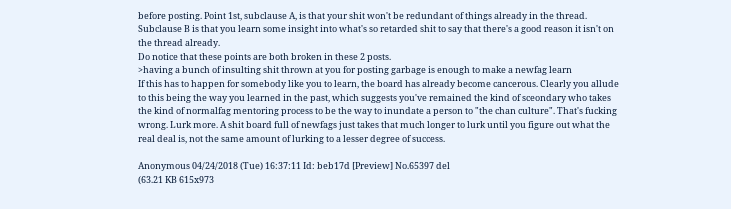before posting. Point 1st, subclause A, is that your shit won't be redundant of things already in the thread. Subclause B is that you learn some insight into what's so retarded shit to say that there's a good reason it isn't on the thread already.
Do notice that these points are both broken in these 2 posts.
>having a bunch of insulting shit thrown at you for posting garbage is enough to make a newfag learn
If this has to happen for somebody like you to learn, the board has already become cancerous. Clearly you allude to this being the way you learned in the past, which suggests you've remained the kind of sceondary who takes the kind of normalfag mentoring process to be the way to inundate a person to "the chan culture". That's fucking wrong. Lurk more. A shit board full of newfags just takes that much longer to lurk until you figure out what the real deal is, not the same amount of lurking to a lesser degree of success.

Anonymous 04/24/2018 (Tue) 16:37:11 Id: beb17d [Preview] No.65397 del
(63.21 KB 615x973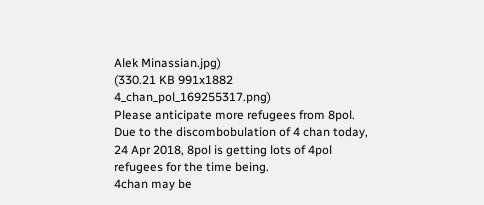Alek Minassian.jpg)
(330.21 KB 991x1882 4_chan_pol_169255317.png)
Please anticipate more refugees from 8pol.
Due to the discombobulation of 4 chan today, 24 Apr 2018, 8pol is getting lots of 4pol refugees for the time being.
4chan may be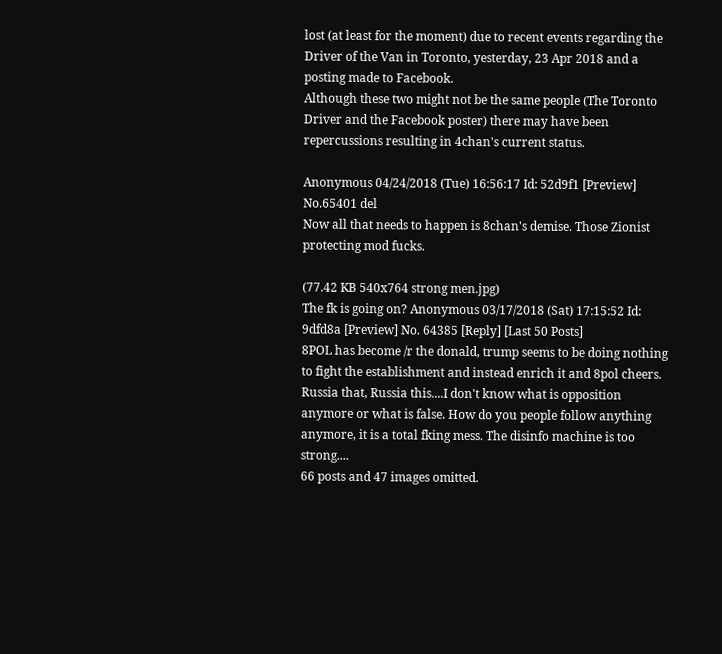lost (at least for the moment) due to recent events regarding the Driver of the Van in Toronto, yesterday, 23 Apr 2018 and a posting made to Facebook.
Although these two might not be the same people (The Toronto Driver and the Facebook poster) there may have been repercussions resulting in 4chan's current status.

Anonymous 04/24/2018 (Tue) 16:56:17 Id: 52d9f1 [Preview] No.65401 del
Now all that needs to happen is 8chan's demise. Those Zionist protecting mod fucks.

(77.42 KB 540x764 strong men.jpg)
The fk is going on? Anonymous 03/17/2018 (Sat) 17:15:52 Id: 9dfd8a [Preview] No. 64385 [Reply] [Last 50 Posts]
8POL has become /r the donald, trump seems to be doing nothing to fight the establishment and instead enrich it and 8pol cheers.
Russia that, Russia this....I don't know what is opposition anymore or what is false. How do you people follow anything anymore, it is a total fking mess. The disinfo machine is too strong....
66 posts and 47 images omitted.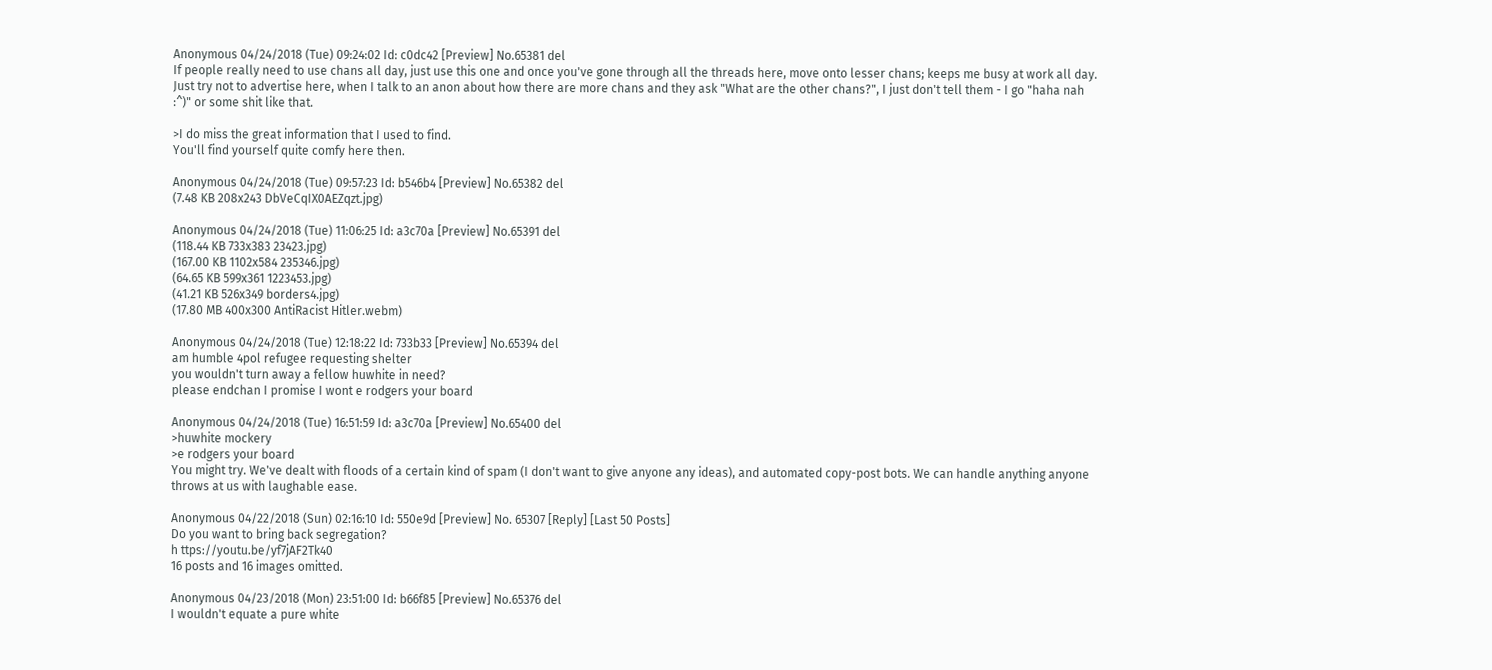Anonymous 04/24/2018 (Tue) 09:24:02 Id: c0dc42 [Preview] No.65381 del
If people really need to use chans all day, just use this one and once you've gone through all the threads here, move onto lesser chans; keeps me busy at work all day. Just try not to advertise here, when I talk to an anon about how there are more chans and they ask "What are the other chans?", I just don't tell them - I go "haha nah :^)" or some shit like that.

>I do miss the great information that I used to find.
You'll find yourself quite comfy here then.

Anonymous 04/24/2018 (Tue) 09:57:23 Id: b546b4 [Preview] No.65382 del
(7.48 KB 208x243 DbVeCqIX0AEZqzt.jpg)

Anonymous 04/24/2018 (Tue) 11:06:25 Id: a3c70a [Preview] No.65391 del
(118.44 KB 733x383 23423.jpg)
(167.00 KB 1102x584 235346.jpg)
(64.65 KB 599x361 1223453.jpg)
(41.21 KB 526x349 borders4.jpg)
(17.80 MB 400x300 AntiRacist Hitler.webm)

Anonymous 04/24/2018 (Tue) 12:18:22 Id: 733b33 [Preview] No.65394 del
am humble 4pol refugee requesting shelter
you wouldn't turn away a fellow huwhite in need?
please endchan I promise I wont e rodgers your board

Anonymous 04/24/2018 (Tue) 16:51:59 Id: a3c70a [Preview] No.65400 del
>huwhite mockery
>e rodgers your board
You might try. We've dealt with floods of a certain kind of spam (I don't want to give anyone any ideas), and automated copy-post bots. We can handle anything anyone throws at us with laughable ease.

Anonymous 04/22/2018 (Sun) 02:16:10 Id: 550e9d [Preview] No. 65307 [Reply] [Last 50 Posts]
Do you want to bring back segregation?
h ttps://youtu.be/yf7jAF2Tk40
16 posts and 16 images omitted.

Anonymous 04/23/2018 (Mon) 23:51:00 Id: b66f85 [Preview] No.65376 del
I wouldn't equate a pure white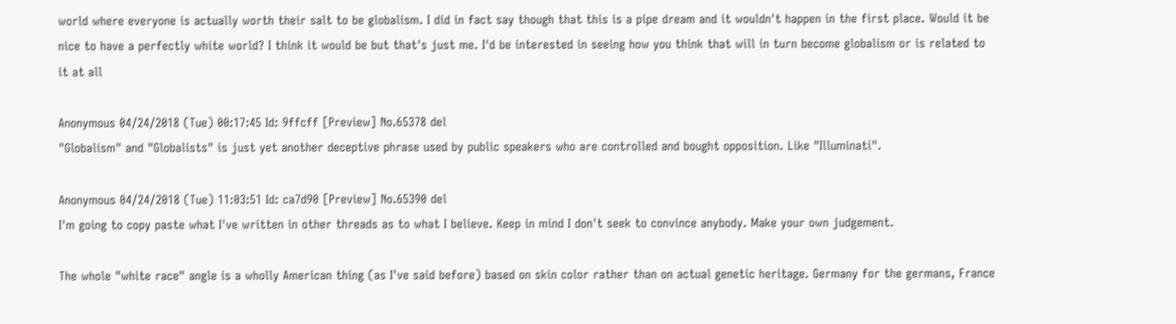world where everyone is actually worth their salt to be globalism. I did in fact say though that this is a pipe dream and it wouldn't happen in the first place. Would it be nice to have a perfectly white world? I think it would be but that's just me. I'd be interested in seeing how you think that will in turn become globalism or is related to it at all

Anonymous 04/24/2018 (Tue) 00:17:45 Id: 9ffcff [Preview] No.65378 del
"Globalism" and "Globalists" is just yet another deceptive phrase used by public speakers who are controlled and bought opposition. Like "Illuminati".

Anonymous 04/24/2018 (Tue) 11:03:51 Id: ca7d90 [Preview] No.65390 del
I'm going to copy paste what I've written in other threads as to what I believe. Keep in mind I don't seek to convince anybody. Make your own judgement.

The whole "white race" angle is a wholly American thing (as I've said before) based on skin color rather than on actual genetic heritage. Germany for the germans, France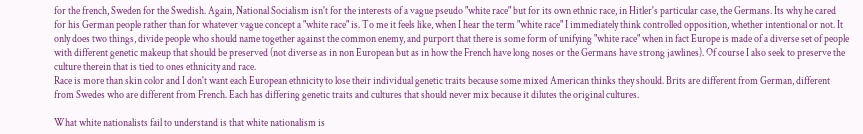for the french, Sweden for the Swedish. Again, National Socialism isn't for the interests of a vague pseudo "white race" but for its own ethnic race, in Hitler's particular case, the Germans. Its why he cared for his German people rather than for whatever vague concept a "white race" is. To me it feels like, when I hear the term "white race" I immediately think controlled opposition, whether intentional or not. It only does two things, divide people who should name together against the common enemy, and purport that there is some form of unifying "white race" when in fact Europe is made of a diverse set of people with different genetic makeup that should be preserved (not diverse as in non European but as in how the French have long noses or the Germans have strong jawlines). Of course I also seek to preserve the culture therein that is tied to ones ethnicity and race.
Race is more than skin color and I don't want each European ethnicity to lose their individual genetic traits because some mixed American thinks they should. Brits are different from German, different from Swedes who are different from French. Each has differing genetic traits and cultures that should never mix because it dilutes the original cultures.

What white nationalists fail to understand is that white nationalism is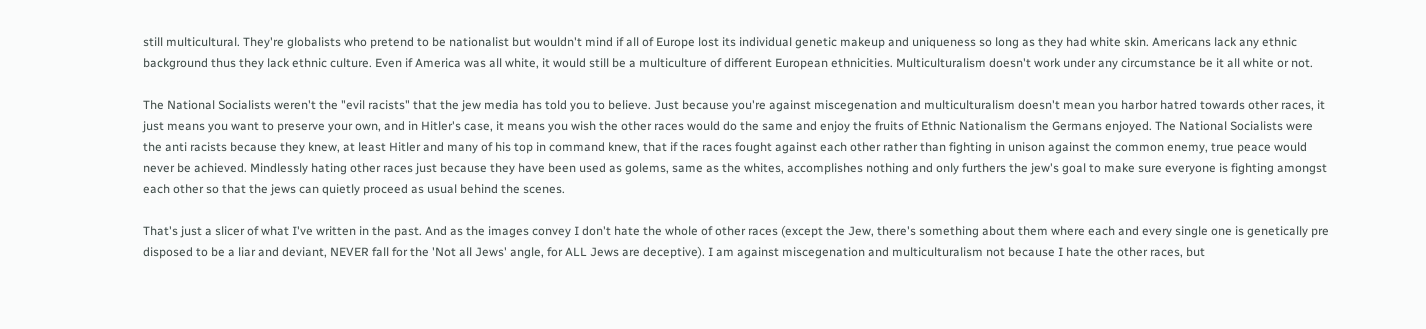still multicultural. They're globalists who pretend to be nationalist but wouldn't mind if all of Europe lost its individual genetic makeup and uniqueness so long as they had white skin. Americans lack any ethnic background thus they lack ethnic culture. Even if America was all white, it would still be a multiculture of different European ethnicities. Multiculturalism doesn't work under any circumstance be it all white or not.

The National Socialists weren't the "evil racists" that the jew media has told you to believe. Just because you're against miscegenation and multiculturalism doesn't mean you harbor hatred towards other races, it just means you want to preserve your own, and in Hitler's case, it means you wish the other races would do the same and enjoy the fruits of Ethnic Nationalism the Germans enjoyed. The National Socialists were the anti racists because they knew, at least Hitler and many of his top in command knew, that if the races fought against each other rather than fighting in unison against the common enemy, true peace would never be achieved. Mindlessly hating other races just because they have been used as golems, same as the whites, accomplishes nothing and only furthers the jew's goal to make sure everyone is fighting amongst each other so that the jews can quietly proceed as usual behind the scenes.

That's just a slicer of what I've written in the past. And as the images convey I don't hate the whole of other races (except the Jew, there's something about them where each and every single one is genetically pre disposed to be a liar and deviant, NEVER fall for the 'Not all Jews' angle, for ALL Jews are deceptive). I am against miscegenation and multiculturalism not because I hate the other races, but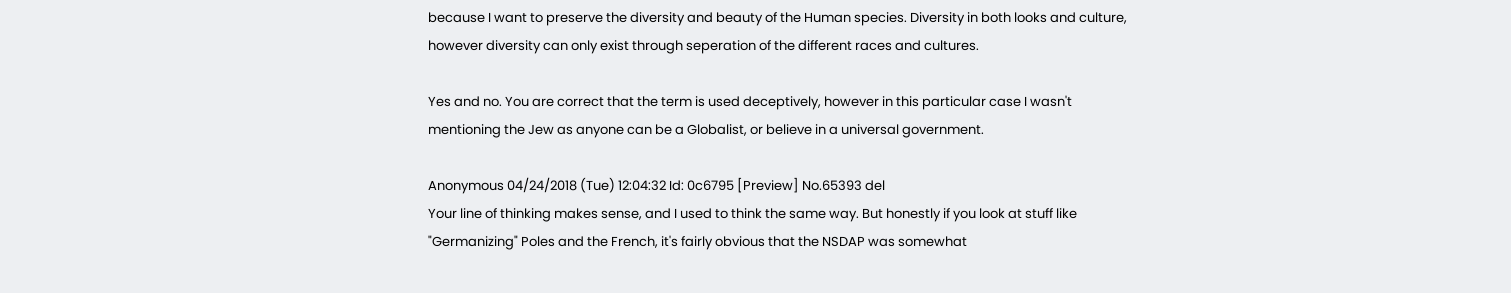because I want to preserve the diversity and beauty of the Human species. Diversity in both looks and culture, however diversity can only exist through seperation of the different races and cultures.

Yes and no. You are correct that the term is used deceptively, however in this particular case I wasn't mentioning the Jew as anyone can be a Globalist, or believe in a universal government.

Anonymous 04/24/2018 (Tue) 12:04:32 Id: 0c6795 [Preview] No.65393 del
Your line of thinking makes sense, and I used to think the same way. But honestly if you look at stuff like "Germanizing" Poles and the French, it's fairly obvious that the NSDAP was somewhat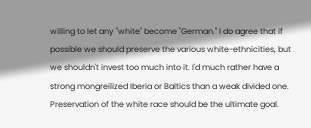willing to let any "white" become "German." I do agree that if possible we should preserve the various white-ethnicities, but we shouldn't invest too much into it. I'd much rather have a strong mongreilized Iberia or Baltics than a weak divided one. Preservation of the white race should be the ultimate goal.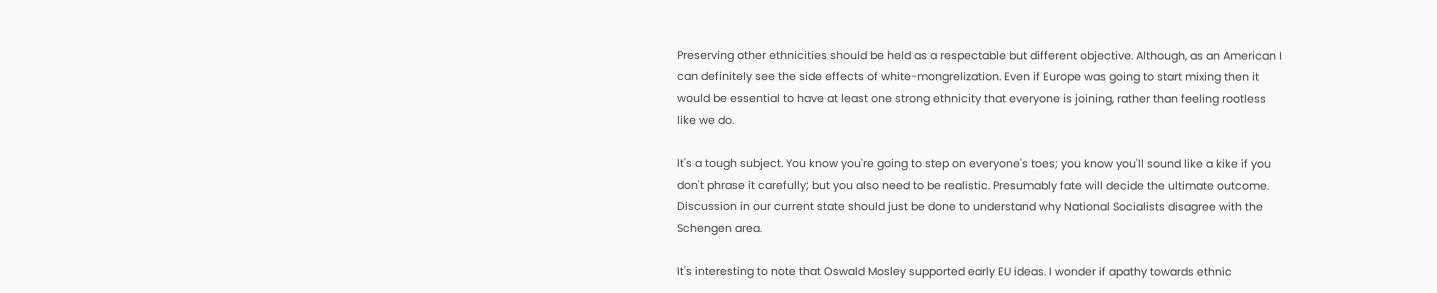Preserving other ethnicities should be held as a respectable but different objective. Although, as an American I can definitely see the side effects of white-mongrelization. Even if Europe was going to start mixing then it would be essential to have at least one strong ethnicity that everyone is joining, rather than feeling rootless like we do.

It's a tough subject. You know you're going to step on everyone's toes; you know you'll sound like a kike if you don't phrase it carefully; but you also need to be realistic. Presumably fate will decide the ultimate outcome. Discussion in our current state should just be done to understand why National Socialists disagree with the Schengen area.

It's interesting to note that Oswald Mosley supported early EU ideas. I wonder if apathy towards ethnic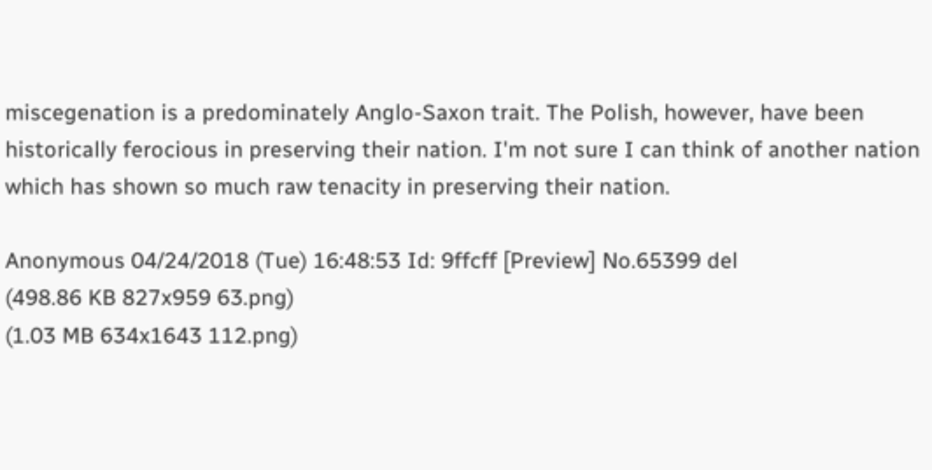miscegenation is a predominately Anglo-Saxon trait. The Polish, however, have been historically ferocious in preserving their nation. I'm not sure I can think of another nation which has shown so much raw tenacity in preserving their nation.

Anonymous 04/24/2018 (Tue) 16:48:53 Id: 9ffcff [Preview] No.65399 del
(498.86 KB 827x959 63.png)
(1.03 MB 634x1643 112.png)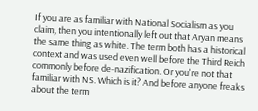If you are as familiar with National Socialism as you claim, then you intentionally left out that Aryan means the same thing as white. The term both has a historical context and was used even well before the Third Reich commonly before de-nazification. Or you're not that familiar with NS. Which is it? And before anyone freaks about the term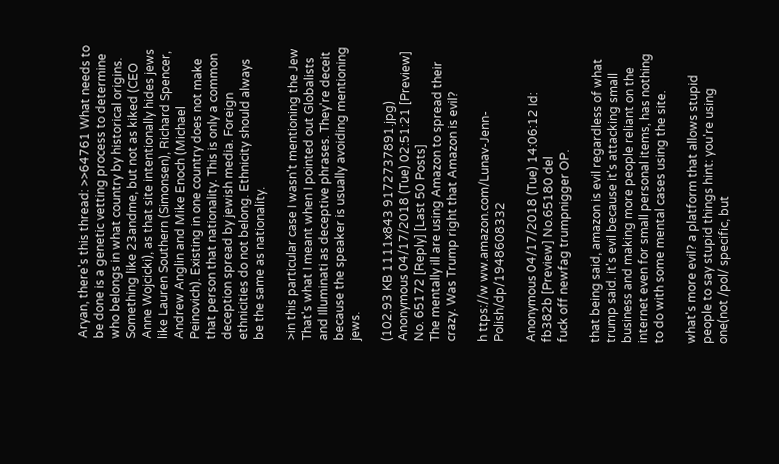Aryan, there's this thread: >>64761 What needs to be done is a genetic vetting process to determine who belongs in what country by historical origins. Something like 23andme, but not as kiked (CEO Anne Wojcicki), as that site intentionally hides jews like Lauren Southern (Simonsen), Richard Spencer, Andrew Anglin and Mike Enoch (Michael Peinovich). Existing in one country does not make that person that nationality. This is only a common deception spread by jewish media. Foreign ethnicities do not belong. Ethnicity should always be the same as nationality.

>in this particular case I wasn't mentioning the Jew
That's what I meant when I pointed out Globalists and Illuminati as deceptive phrases. They're deceit because the speaker is usually avoiding mentioning jews.

(102.93 KB 1111x843 9172737891.jpg)
Anonymous 04/17/2018 (Tue) 02:51:21 [Preview] No. 65172 [Reply] [Last 50 Posts]
The mentally ill are using Amazon to spread their crazy. Was Trump right that Amazon is evil?

h ttps://w ww.amazon.com/Lunav-Jenn-Polish/dp/1948608332

Anonymous 04/17/2018 (Tue) 14:06:12 Id: fb382b [Preview] No.65180 del
fuck off newfag trumpnigger OP.

that being said, amazon is evil regardless of what trump said. it's evil because it's attacking small business and making more people reliant on the internet even for small personal items, has nothing to do with some mental cases using the site.

what's more evil? a platform that allows stupid people to say stupid things hint: you're using one(not /pol/ specific, but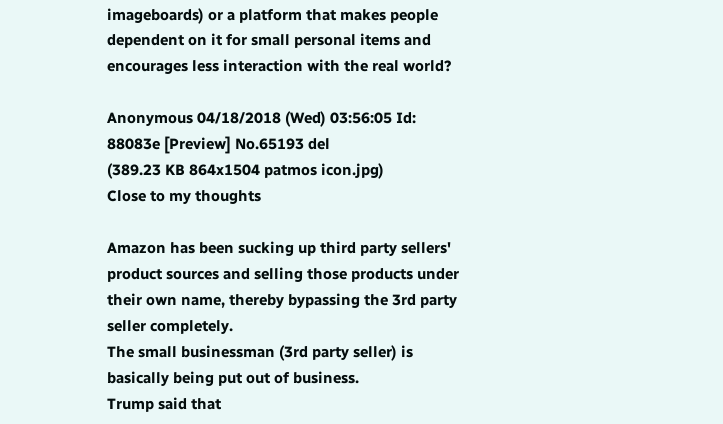imageboards) or a platform that makes people dependent on it for small personal items and encourages less interaction with the real world?

Anonymous 04/18/2018 (Wed) 03:56:05 Id: 88083e [Preview] No.65193 del
(389.23 KB 864x1504 patmos icon.jpg)
Close to my thoughts

Amazon has been sucking up third party sellers' product sources and selling those products under their own name, thereby bypassing the 3rd party seller completely.
The small businessman (3rd party seller) is basically being put out of business.
Trump said that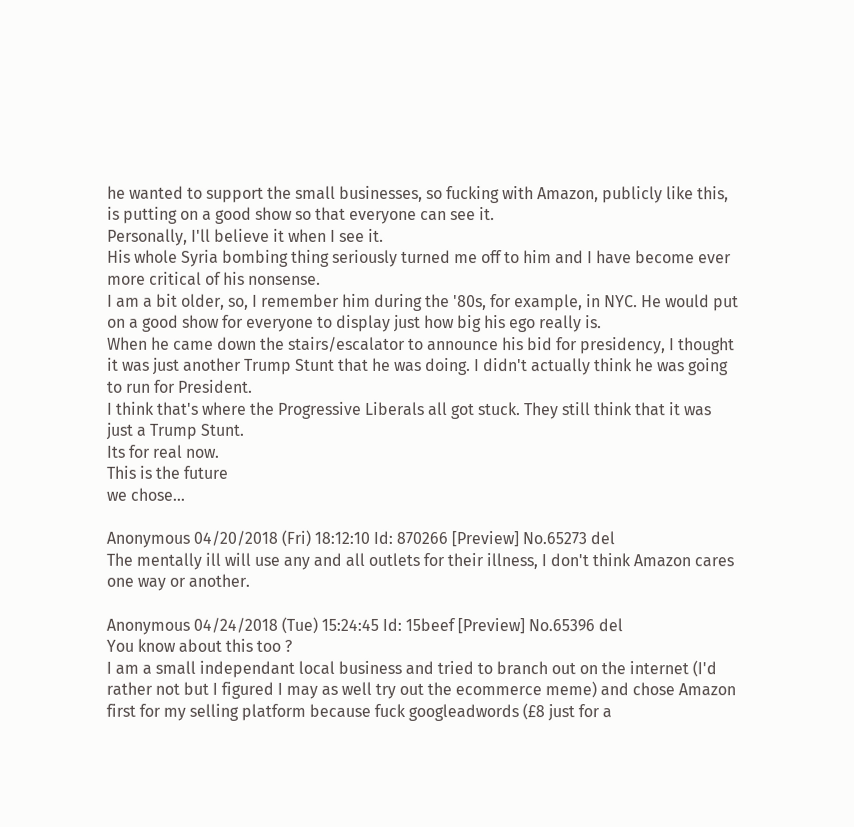he wanted to support the small businesses, so fucking with Amazon, publicly like this, is putting on a good show so that everyone can see it.
Personally, I'll believe it when I see it.
His whole Syria bombing thing seriously turned me off to him and I have become ever more critical of his nonsense.
I am a bit older, so, I remember him during the '80s, for example, in NYC. He would put on a good show for everyone to display just how big his ego really is.
When he came down the stairs/escalator to announce his bid for presidency, I thought it was just another Trump Stunt that he was doing. I didn't actually think he was going to run for President.
I think that's where the Progressive Liberals all got stuck. They still think that it was just a Trump Stunt.
Its for real now.
This is the future
we chose...

Anonymous 04/20/2018 (Fri) 18:12:10 Id: 870266 [Preview] No.65273 del
The mentally ill will use any and all outlets for their illness, I don't think Amazon cares one way or another.

Anonymous 04/24/2018 (Tue) 15:24:45 Id: 15beef [Preview] No.65396 del
You know about this too ?
I am a small independant local business and tried to branch out on the internet (I'd rather not but I figured I may as well try out the ecommerce meme) and chose Amazon first for my selling platform because fuck googleadwords (£8 just for a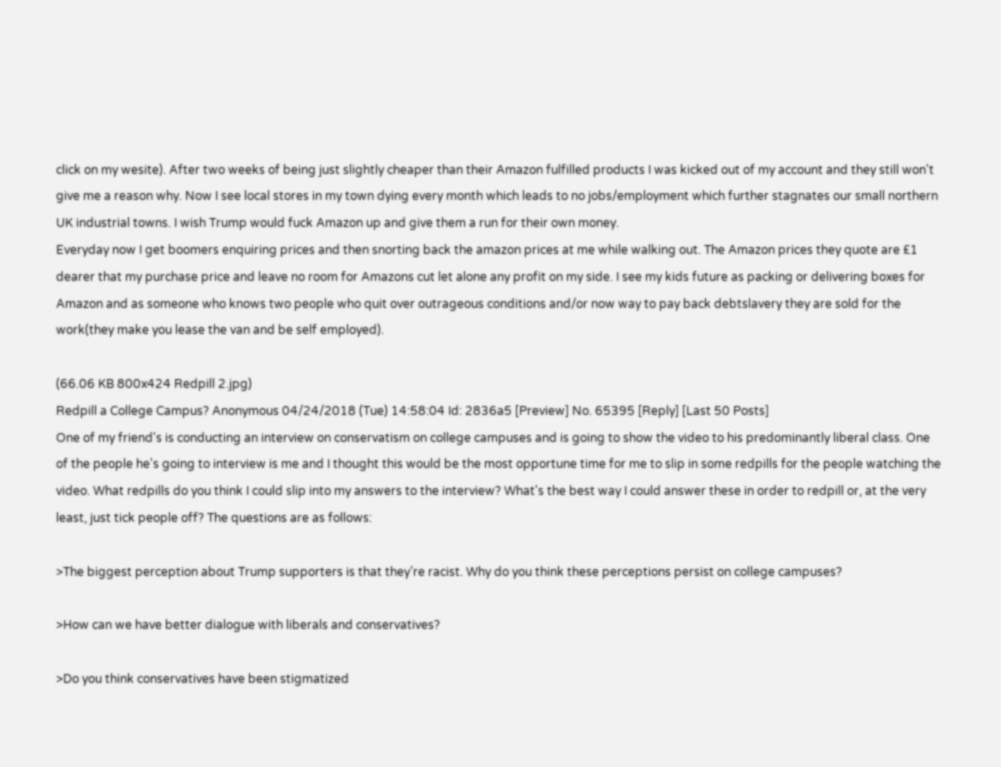click on my wesite). After two weeks of being just slightly cheaper than their Amazon fulfilled products I was kicked out of my account and they still won't give me a reason why. Now I see local stores in my town dying every month which leads to no jobs/employment which further stagnates our small northern UK industrial towns. I wish Trump would fuck Amazon up and give them a run for their own money.
Everyday now I get boomers enquiring prices and then snorting back the amazon prices at me while walking out. The Amazon prices they quote are £1 dearer that my purchase price and leave no room for Amazons cut let alone any profit on my side. I see my kids future as packing or delivering boxes for Amazon and as someone who knows two people who quit over outrageous conditions and/or now way to pay back debtslavery they are sold for the work(they make you lease the van and be self employed).

(66.06 KB 800x424 Redpill 2.jpg)
Redpill a College Campus? Anonymous 04/24/2018 (Tue) 14:58:04 Id: 2836a5 [Preview] No. 65395 [Reply] [Last 50 Posts]
One of my friend's is conducting an interview on conservatism on college campuses and is going to show the video to his predominantly liberal class. One of the people he's going to interview is me and I thought this would be the most opportune time for me to slip in some redpills for the people watching the video. What redpills do you think I could slip into my answers to the interview? What's the best way I could answer these in order to redpill or, at the very least, just tick people off? The questions are as follows:

>The biggest perception about Trump supporters is that they’re racist. Why do you think these perceptions persist on college campuses?

>How can we have better dialogue with liberals and conservatives?

>Do you think conservatives have been stigmatized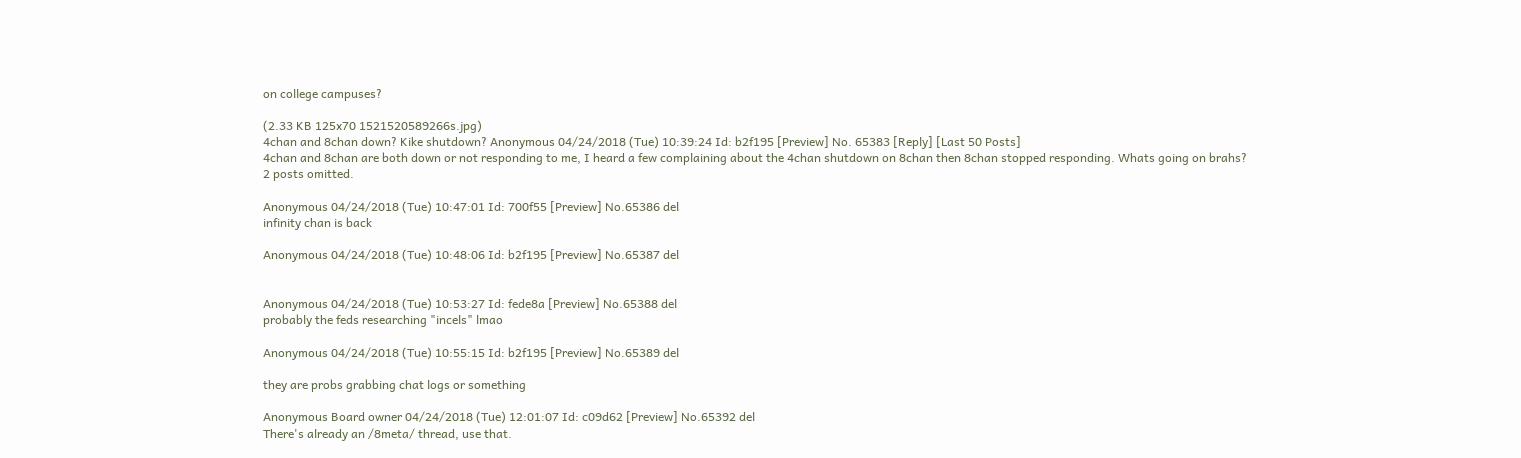on college campuses?

(2.33 KB 125x70 1521520589266s.jpg)
4chan and 8chan down? Kike shutdown? Anonymous 04/24/2018 (Tue) 10:39:24 Id: b2f195 [Preview] No. 65383 [Reply] [Last 50 Posts]
4chan and 8chan are both down or not responding to me, I heard a few complaining about the 4chan shutdown on 8chan then 8chan stopped responding. Whats going on brahs?
2 posts omitted.

Anonymous 04/24/2018 (Tue) 10:47:01 Id: 700f55 [Preview] No.65386 del
infinity chan is back

Anonymous 04/24/2018 (Tue) 10:48:06 Id: b2f195 [Preview] No.65387 del


Anonymous 04/24/2018 (Tue) 10:53:27 Id: fede8a [Preview] No.65388 del
probably the feds researching "incels" lmao

Anonymous 04/24/2018 (Tue) 10:55:15 Id: b2f195 [Preview] No.65389 del

they are probs grabbing chat logs or something

Anonymous Board owner 04/24/2018 (Tue) 12:01:07 Id: c09d62 [Preview] No.65392 del
There's already an /8meta/ thread, use that.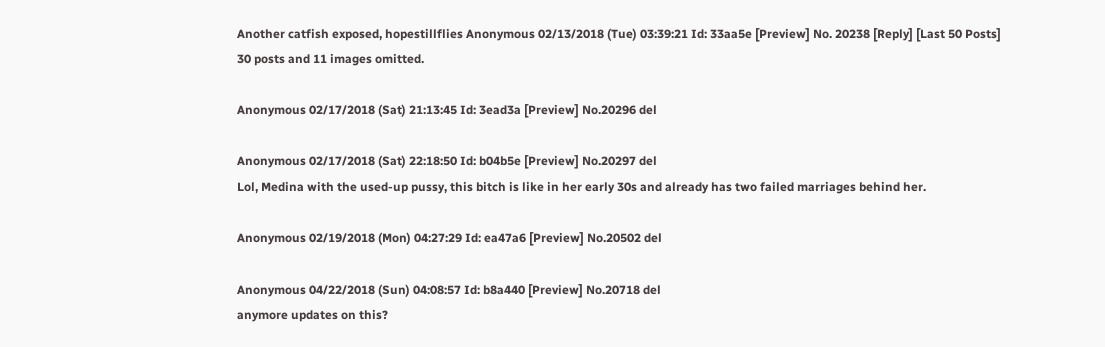Another catfish exposed, hopestillflies Anonymous 02/13/2018 (Tue) 03:39:21 Id: 33aa5e [Preview] No. 20238 [Reply] [Last 50 Posts]
30 posts and 11 images omitted.

Anonymous 02/17/2018 (Sat) 21:13:45 Id: 3ead3a [Preview] No.20296 del

Anonymous 02/17/2018 (Sat) 22:18:50 Id: b04b5e [Preview] No.20297 del
Lol, Medina with the used-up pussy, this bitch is like in her early 30s and already has two failed marriages behind her.

Anonymous 02/19/2018 (Mon) 04:27:29 Id: ea47a6 [Preview] No.20502 del

Anonymous 04/22/2018 (Sun) 04:08:57 Id: b8a440 [Preview] No.20718 del
anymore updates on this?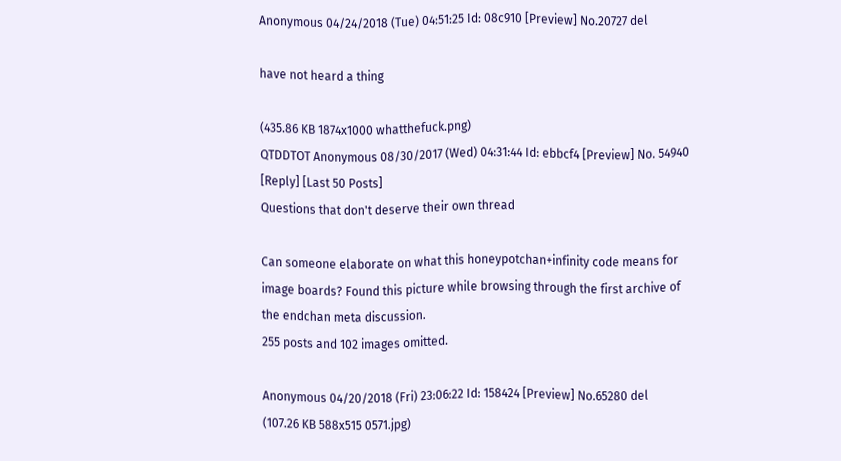Anonymous 04/24/2018 (Tue) 04:51:25 Id: 08c910 [Preview] No.20727 del

have not heard a thing

(435.86 KB 1874x1000 whatthefuck.png)
QTDDTOT Anonymous 08/30/2017 (Wed) 04:31:44 Id: ebbcf4 [Preview] No. 54940 [Reply] [Last 50 Posts]
Questions that don't deserve their own thread

Can someone elaborate on what this honeypotchan+infinity code means for image boards? Found this picture while browsing through the first archive of the endchan meta discussion.
255 posts and 102 images omitted.

Anonymous 04/20/2018 (Fri) 23:06:22 Id: 158424 [Preview] No.65280 del
(107.26 KB 588x515 0571.jpg)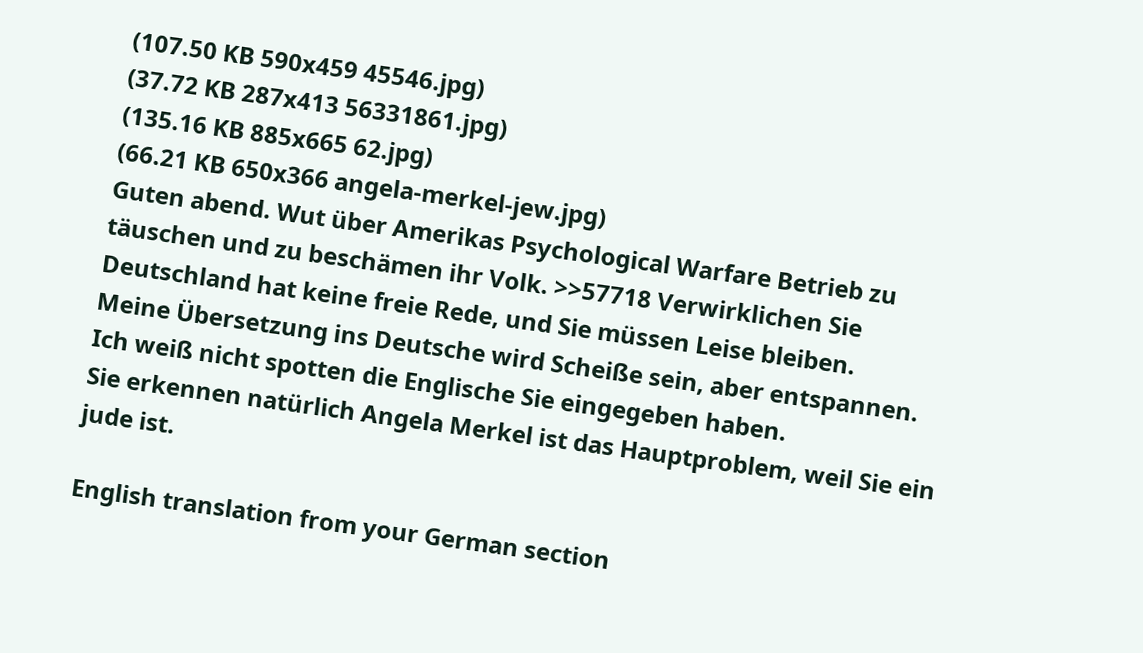(107.50 KB 590x459 45546.jpg)
(37.72 KB 287x413 56331861.jpg)
(135.16 KB 885x665 62.jpg)
(66.21 KB 650x366 angela-merkel-jew.jpg)
Guten abend. Wut über Amerikas Psychological Warfare Betrieb zu täuschen und zu beschämen ihr Volk. >>57718 Verwirklichen Sie Deutschland hat keine freie Rede, und Sie müssen Leise bleiben.
Meine Übersetzung ins Deutsche wird Scheiße sein, aber entspannen. Ich weiß nicht spotten die Englische Sie eingegeben haben.
Sie erkennen natürlich Angela Merkel ist das Hauptproblem, weil Sie ein jude ist.

English translation from your German section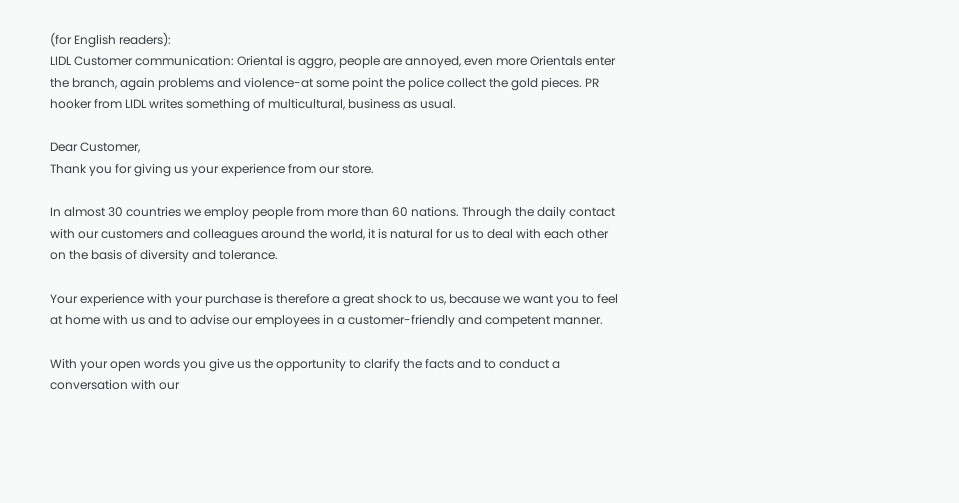(for English readers):
LIDL Customer communication: Oriental is aggro, people are annoyed, even more Orientals enter the branch, again problems and violence-at some point the police collect the gold pieces. PR hooker from LIDL writes something of multicultural, business as usual.

Dear Customer,
Thank you for giving us your experience from our store.

In almost 30 countries we employ people from more than 60 nations. Through the daily contact with our customers and colleagues around the world, it is natural for us to deal with each other on the basis of diversity and tolerance.

Your experience with your purchase is therefore a great shock to us, because we want you to feel at home with us and to advise our employees in a customer-friendly and competent manner.

With your open words you give us the opportunity to clarify the facts and to conduct a conversation with our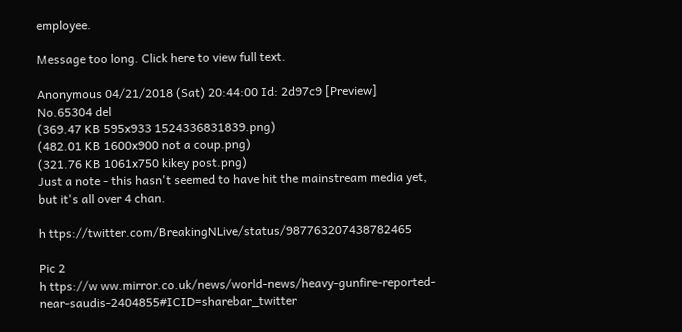employee.

Message too long. Click here to view full text.

Anonymous 04/21/2018 (Sat) 20:44:00 Id: 2d97c9 [Preview] No.65304 del
(369.47 KB 595x933 1524336831839.png)
(482.01 KB 1600x900 not a coup.png)
(321.76 KB 1061x750 kikey post.png)
Just a note - this hasn't seemed to have hit the mainstream media yet, but it's all over 4 chan.

h ttps://twitter.com/BreakingNLive/status/987763207438782465

Pic 2
h ttps://w ww.mirror.co.uk/news/world-news/heavy-gunfire-reported-near-saudis-2404855#ICID=sharebar_twitter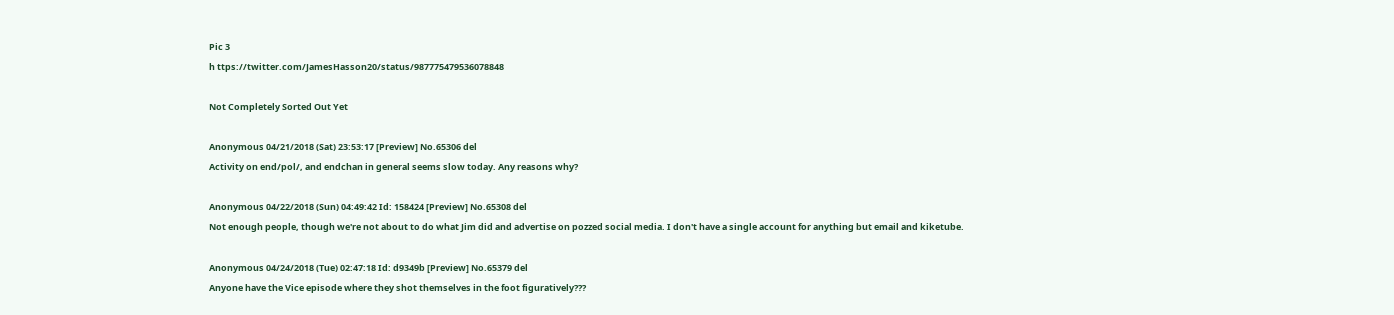Pic 3
h ttps://twitter.com/JamesHasson20/status/987775479536078848

Not Completely Sorted Out Yet

Anonymous 04/21/2018 (Sat) 23:53:17 [Preview] No.65306 del
Activity on end/pol/, and endchan in general seems slow today. Any reasons why?

Anonymous 04/22/2018 (Sun) 04:49:42 Id: 158424 [Preview] No.65308 del
Not enough people, though we're not about to do what Jim did and advertise on pozzed social media. I don't have a single account for anything but email and kiketube.

Anonymous 04/24/2018 (Tue) 02:47:18 Id: d9349b [Preview] No.65379 del
Anyone have the Vice episode where they shot themselves in the foot figuratively???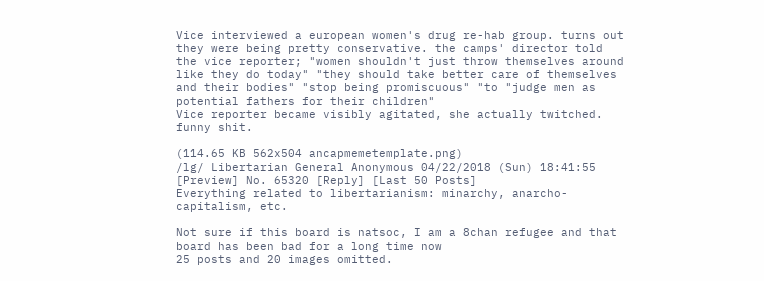Vice interviewed a european women's drug re-hab group. turns out they were being pretty conservative. the camps' director told the vice reporter; "women shouldn't just throw themselves around like they do today" "they should take better care of themselves and their bodies" "stop being promiscuous" "to "judge men as potential fathers for their children"
Vice reporter became visibly agitated, she actually twitched. funny shit.

(114.65 KB 562x504 ancapmemetemplate.png)
/lg/ Libertarian General Anonymous 04/22/2018 (Sun) 18:41:55 [Preview] No. 65320 [Reply] [Last 50 Posts]
Everything related to libertarianism: minarchy, anarcho-capitalism, etc.

Not sure if this board is natsoc, I am a 8chan refugee and that board has been bad for a long time now
25 posts and 20 images omitted.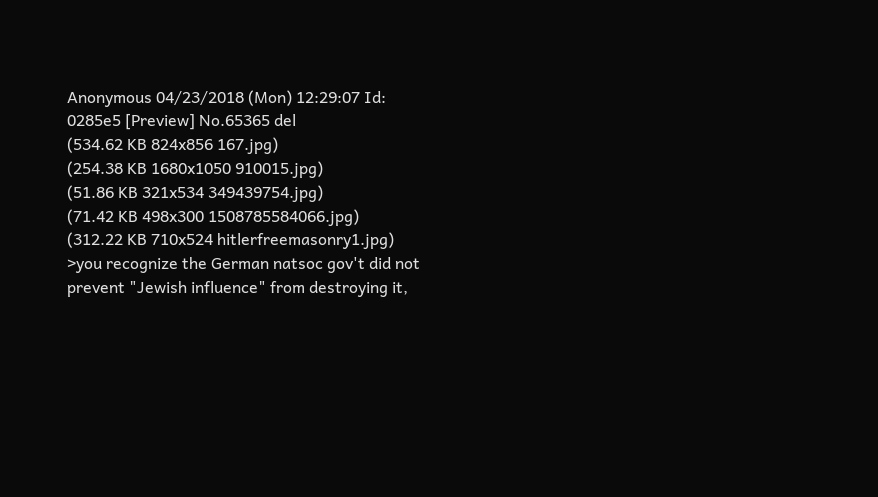Anonymous 04/23/2018 (Mon) 12:29:07 Id: 0285e5 [Preview] No.65365 del
(534.62 KB 824x856 167.jpg)
(254.38 KB 1680x1050 910015.jpg)
(51.86 KB 321x534 349439754.jpg)
(71.42 KB 498x300 1508785584066.jpg)
(312.22 KB 710x524 hitlerfreemasonry1.jpg)
>you recognize the German natsoc gov't did not prevent "Jewish influence" from destroying it,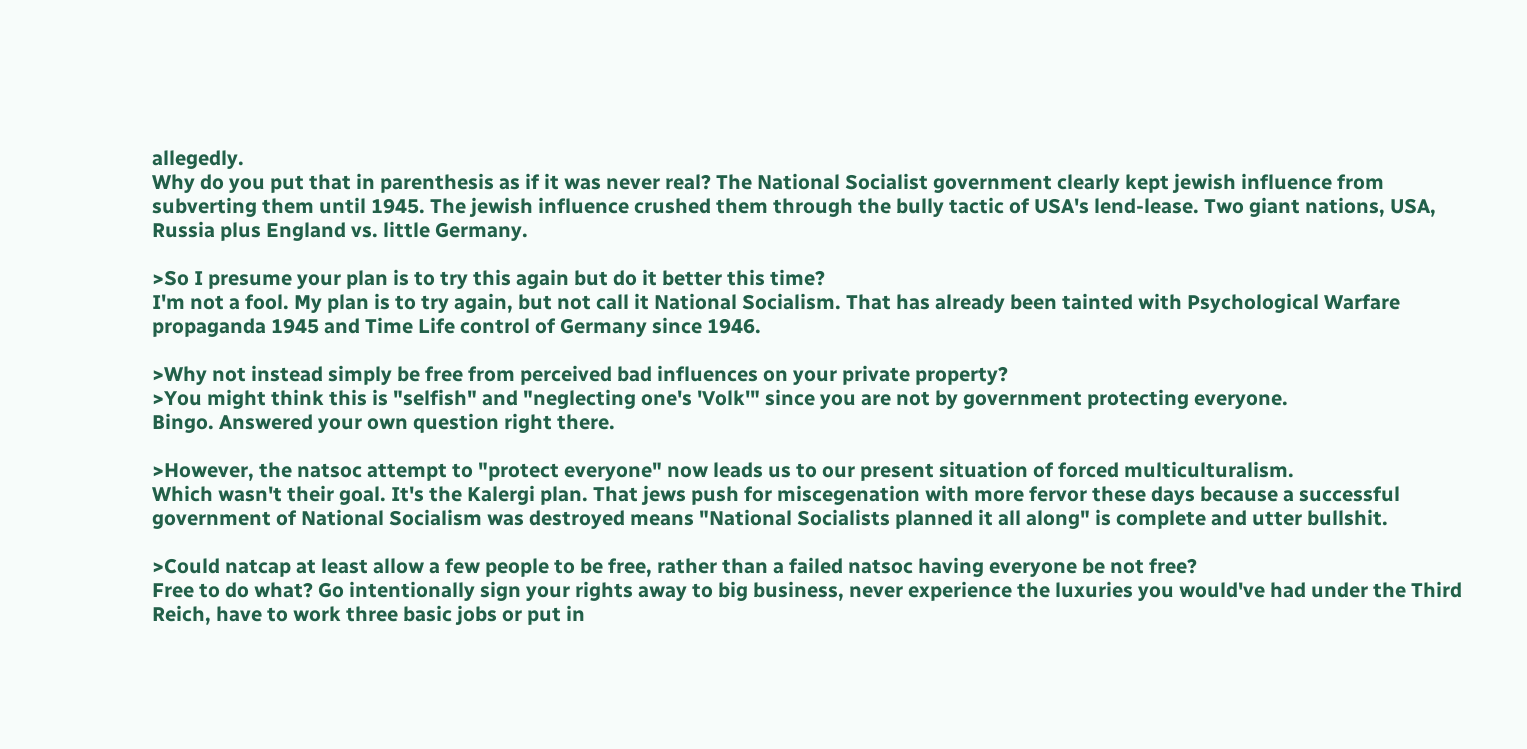allegedly.
Why do you put that in parenthesis as if it was never real? The National Socialist government clearly kept jewish influence from subverting them until 1945. The jewish influence crushed them through the bully tactic of USA's lend-lease. Two giant nations, USA, Russia plus England vs. little Germany.

>So I presume your plan is to try this again but do it better this time?
I'm not a fool. My plan is to try again, but not call it National Socialism. That has already been tainted with Psychological Warfare propaganda 1945 and Time Life control of Germany since 1946.

>Why not instead simply be free from perceived bad influences on your private property?
>You might think this is "selfish" and "neglecting one's 'Volk'" since you are not by government protecting everyone.
Bingo. Answered your own question right there.

>However, the natsoc attempt to "protect everyone" now leads us to our present situation of forced multiculturalism.
Which wasn't their goal. It's the Kalergi plan. That jews push for miscegenation with more fervor these days because a successful government of National Socialism was destroyed means "National Socialists planned it all along" is complete and utter bullshit.

>Could natcap at least allow a few people to be free, rather than a failed natsoc having everyone be not free?
Free to do what? Go intentionally sign your rights away to big business, never experience the luxuries you would've had under the Third Reich, have to work three basic jobs or put in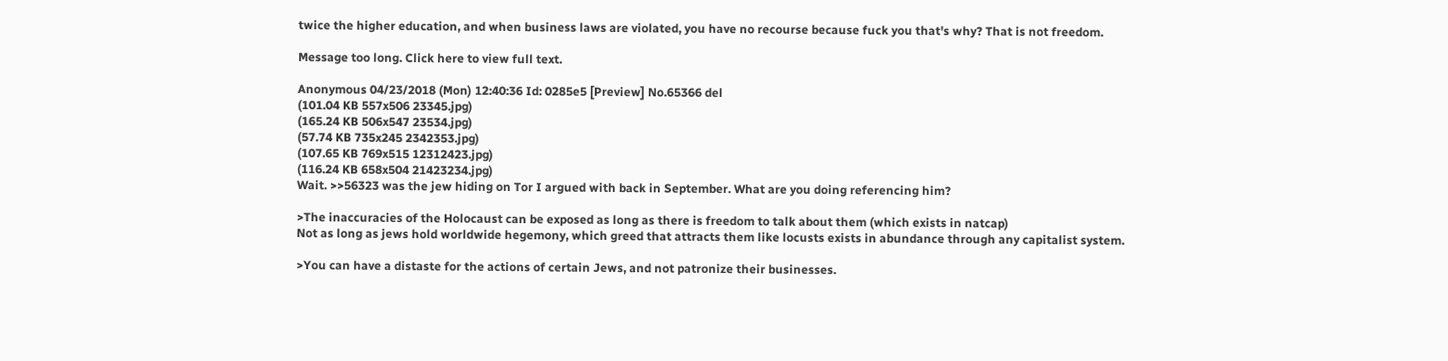twice the higher education, and when business laws are violated, you have no recourse because fuck you that's why? That is not freedom.

Message too long. Click here to view full text.

Anonymous 04/23/2018 (Mon) 12:40:36 Id: 0285e5 [Preview] No.65366 del
(101.04 KB 557x506 23345.jpg)
(165.24 KB 506x547 23534.jpg)
(57.74 KB 735x245 2342353.jpg)
(107.65 KB 769x515 12312423.jpg)
(116.24 KB 658x504 21423234.jpg)
Wait. >>56323 was the jew hiding on Tor I argued with back in September. What are you doing referencing him?

>The inaccuracies of the Holocaust can be exposed as long as there is freedom to talk about them (which exists in natcap)
Not as long as jews hold worldwide hegemony, which greed that attracts them like locusts exists in abundance through any capitalist system.

>You can have a distaste for the actions of certain Jews, and not patronize their businesses.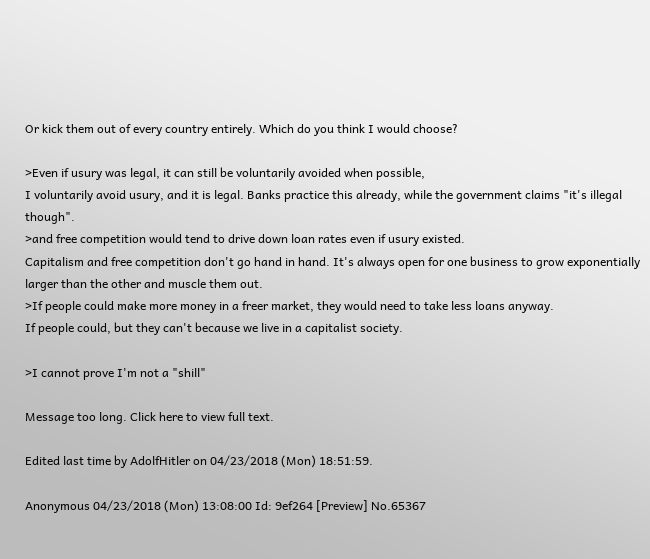Or kick them out of every country entirely. Which do you think I would choose?

>Even if usury was legal, it can still be voluntarily avoided when possible,
I voluntarily avoid usury, and it is legal. Banks practice this already, while the government claims "it's illegal though".
>and free competition would tend to drive down loan rates even if usury existed.
Capitalism and free competition don't go hand in hand. It's always open for one business to grow exponentially larger than the other and muscle them out.
>If people could make more money in a freer market, they would need to take less loans anyway.
If people could, but they can't because we live in a capitalist society.

>I cannot prove I'm not a "shill"

Message too long. Click here to view full text.

Edited last time by AdolfHitler on 04/23/2018 (Mon) 18:51:59.

Anonymous 04/23/2018 (Mon) 13:08:00 Id: 9ef264 [Preview] No.65367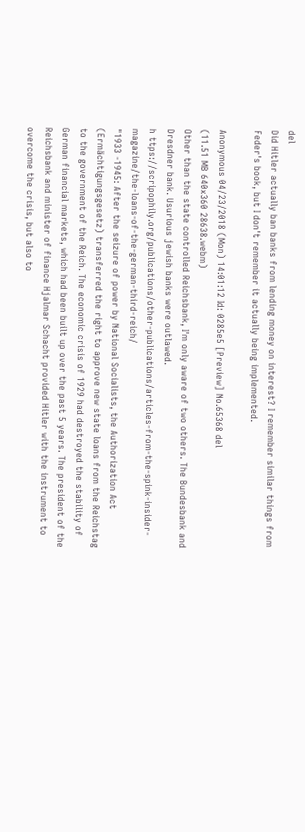del
Did Hitler actually ban banks from lending money on interest? I remember similar things from Feder's book, but I don't remember it actually being implemented.

Anonymous 04/23/2018 (Mon) 14:01:12 Id: 0285e5 [Preview] No.65368 del
(11.51 MB 640x360 28638.webm)
Other than the state controlled Reichsbank, I'm only aware of two others. The Bundesbank and Dresdner bank. Usurious jewish banks were outlawed.
h ttps://scripophily.org/publications/other-publications/articles-from-the-spink-insider-magazine/the-loans-of-the-german-third-reich/
"1933 -1945: After the seizure of power by National Socialists, the Authorization Act (Ermächtigungsgesetz) transferred the right to approve new state loans from the Reichstag to the government of the Reich. The economic crisis of 1929 had destroyed the stability of German financial markets, which had been built up over the past 5 years. The president of the Reichsbank and minister of finance Hjalmar Schacht provided Hitler with the instrument to overcome the crisis, but also to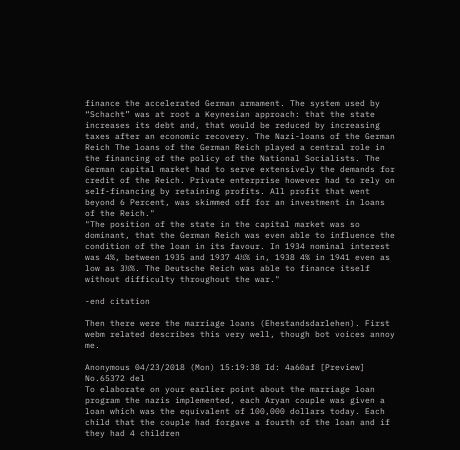finance the accelerated German armament. The system used by “Schacht” was at root a Keynesian approach: that the state increases its debt and, that would be reduced by increasing taxes after an economic recovery. The Nazi-loans of the German Reich The loans of the German Reich played a central role in the financing of the policy of the National Socialists. The German capital market had to serve extensively the demands for credit of the Reich. Private enterprise however had to rely on self-financing by retaining profits. All profit that went beyond 6 Percent, was skimmed off for an investment in loans of the Reich."
"The position of the state in the capital market was so dominant, that the German Reich was even able to influence the condition of the loan in its favour. In 1934 nominal interest was 4%, between 1935 and 1937 4½% in, 1938 4% in 1941 even as low as 3½%. The Deutsche Reich was able to finance itself without difficulty throughout the war."

-end citation

Then there were the marriage loans (Ehestandsdarlehen). First webm related describes this very well, though bot voices annoy me.

Anonymous 04/23/2018 (Mon) 15:19:38 Id: 4a60af [Preview] No.65372 del
To elaborate on your earlier point about the marriage loan program the nazis implemented, each Aryan couple was given a loan which was the equivalent of 100,000 dollars today. Each child that the couple had forgave a fourth of the loan and if they had 4 children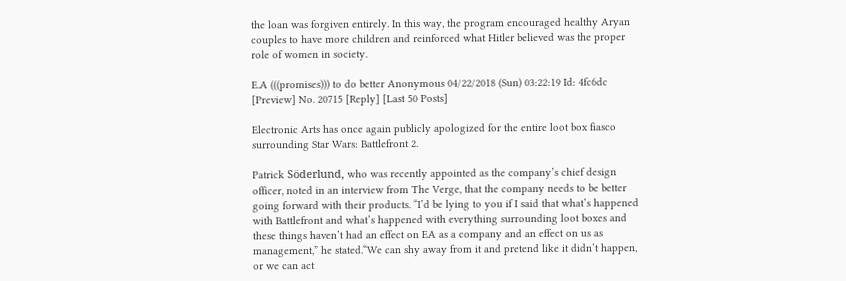the loan was forgiven entirely. In this way, the program encouraged healthy Aryan couples to have more children and reinforced what Hitler believed was the proper role of women in society.

E.A (((promises))) to do better Anonymous 04/22/2018 (Sun) 03:22:19 Id: 4fc6dc [Preview] No. 20715 [Reply] [Last 50 Posts]

Electronic Arts has once again publicly apologized for the entire loot box fiasco surrounding Star Wars: Battlefront 2.

Patrick Söderlund, who was recently appointed as the company’s chief design officer, noted in an interview from The Verge, that the company needs to be better going forward with their products. “I’d be lying to you if I said that what’s happened with Battlefront and what’s happened with everything surrounding loot boxes and these things haven’t had an effect on EA as a company and an effect on us as management,” he stated.“We can shy away from it and pretend like it didn’t happen, or we can act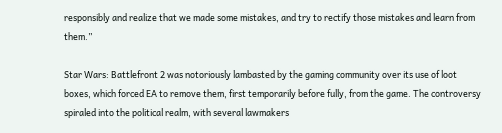responsibly and realize that we made some mistakes, and try to rectify those mistakes and learn from them.”

Star Wars: Battlefront 2 was notoriously lambasted by the gaming community over its use of loot boxes, which forced EA to remove them, first temporarily before fully, from the game. The controversy spiraled into the political realm, with several lawmakers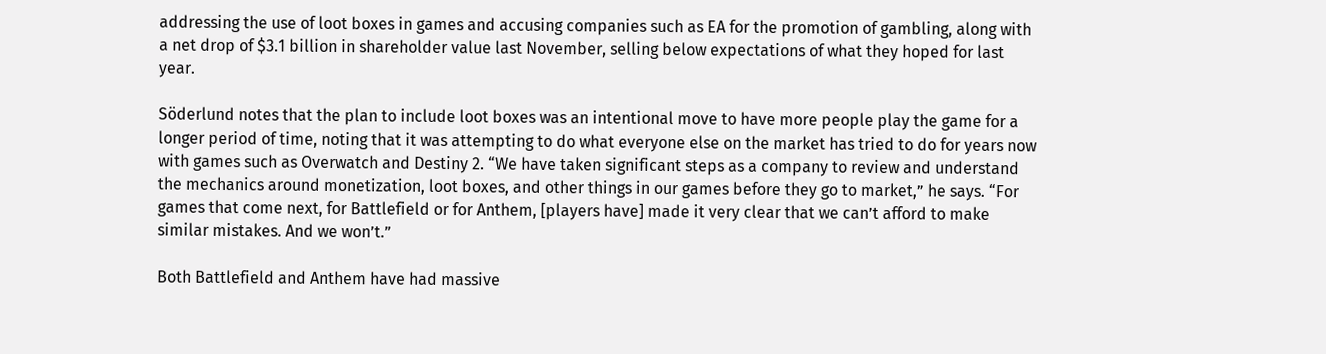addressing the use of loot boxes in games and accusing companies such as EA for the promotion of gambling, along with a net drop of $3.1 billion in shareholder value last November, selling below expectations of what they hoped for last year.

Söderlund notes that the plan to include loot boxes was an intentional move to have more people play the game for a longer period of time, noting that it was attempting to do what everyone else on the market has tried to do for years now with games such as Overwatch and Destiny 2. “We have taken significant steps as a company to review and understand the mechanics around monetization, loot boxes, and other things in our games before they go to market,” he says. “For games that come next, for Battlefield or for Anthem, [players have] made it very clear that we can’t afford to make similar mistakes. And we won’t.”

Both Battlefield and Anthem have had massive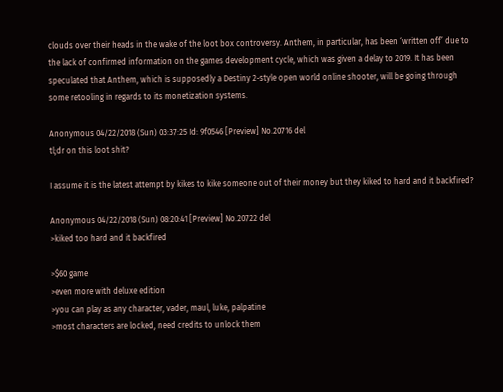clouds over their heads in the wake of the loot box controversy. Anthem, in particular, has been ‘written off’ due to the lack of confirmed information on the games development cycle, which was given a delay to 2019. It has been speculated that Anthem, which is supposedly a Destiny 2-style open world online shooter, will be going through some retooling in regards to its monetization systems.

Anonymous 04/22/2018 (Sun) 03:37:25 Id: 9f0546 [Preview] No.20716 del
tl;dr on this loot shit?

I assume it is the latest attempt by kikes to kike someone out of their money but they kiked to hard and it backfired?

Anonymous 04/22/2018 (Sun) 08:20:41 [Preview] No.20722 del
>kiked too hard and it backfired

>$60 game
>even more with deluxe edition
>you can play as any character, vader, maul, luke, palpatine
>most characters are locked, need credits to unlock them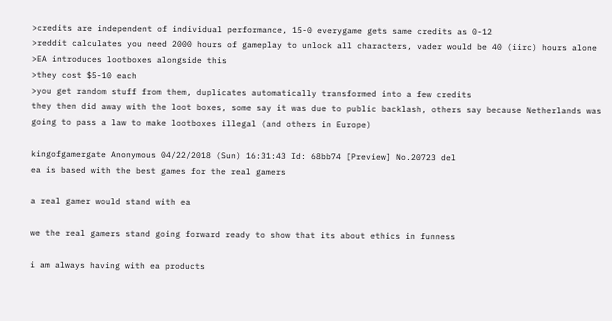>credits are independent of individual performance, 15-0 everygame gets same credits as 0-12
>reddit calculates you need 2000 hours of gameplay to unlock all characters, vader would be 40 (iirc) hours alone
>EA introduces lootboxes alongside this
>they cost $5-10 each
>you get random stuff from them, duplicates automatically transformed into a few credits
they then did away with the loot boxes, some say it was due to public backlash, others say because Netherlands was going to pass a law to make lootboxes illegal (and others in Europe)

kingofgamergate Anonymous 04/22/2018 (Sun) 16:31:43 Id: 68bb74 [Preview] No.20723 del
ea is based with the best games for the real gamers

a real gamer would stand with ea

we the real gamers stand going forward ready to show that its about ethics in funness

i am always having with ea products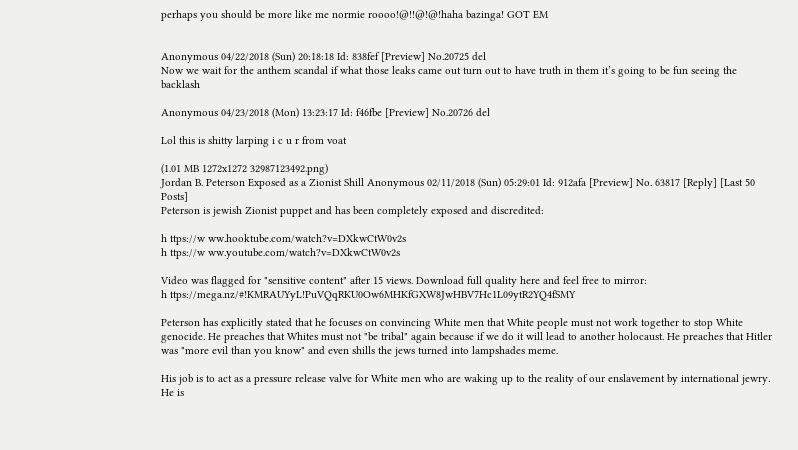perhaps you should be more like me normie roooo!@!!@!@!haha bazinga! GOT EM


Anonymous 04/22/2018 (Sun) 20:18:18 Id: 838fef [Preview] No.20725 del
Now we wait for the anthem scandal if what those leaks came out turn out to have truth in them it’s going to be fun seeing the backlash

Anonymous 04/23/2018 (Mon) 13:23:17 Id: f46fbe [Preview] No.20726 del

Lol this is shitty larping i c u r from voat

(1.01 MB 1272x1272 32987123492.png)
Jordan B. Peterson Exposed as a Zionist Shill Anonymous 02/11/2018 (Sun) 05:29:01 Id: 912afa [Preview] No. 63817 [Reply] [Last 50 Posts]
Peterson is jewish Zionist puppet and has been completely exposed and discredited:

h ttps://w ww.hooktube.com/watch?v=DXkwCtW0v2s
h ttps://w ww.youtube.com/watch?v=DXkwCtW0v2s

Video was flagged for "sensitive content" after 15 views. Download full quality here and feel free to mirror:
h ttps://mega.nz/#!KMRAUYyL!PuVQqRKU0Ow6MHKfGXW8JwHBV7Hc1L09ytR2YQ4fSMY

Peterson has explicitly stated that he focuses on convincing White men that White people must not work together to stop White genocide. He preaches that Whites must not "be tribal" again because if we do it will lead to another holocaust. He preaches that Hitler was "more evil than you know" and even shills the jews turned into lampshades meme.

His job is to act as a pressure release valve for White men who are waking up to the reality of our enslavement by international jewry. He is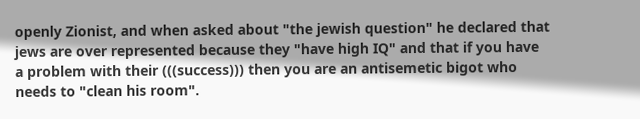openly Zionist, and when asked about "the jewish question" he declared that jews are over represented because they "have high IQ" and that if you have a problem with their (((success))) then you are an antisemetic bigot who needs to "clean his room".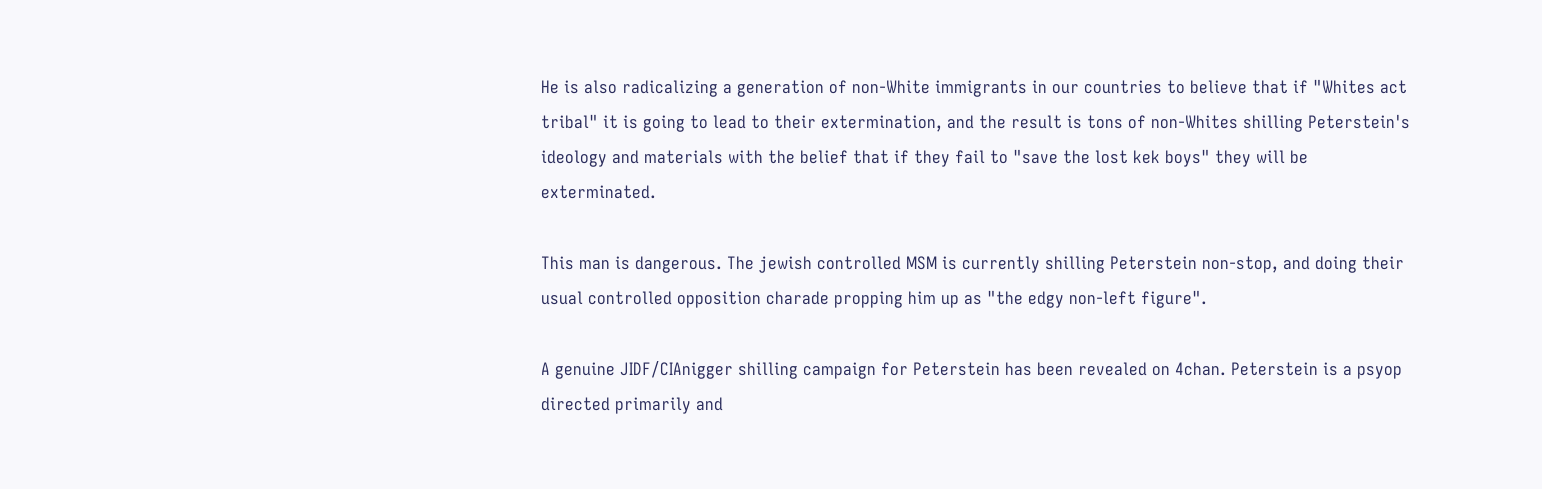He is also radicalizing a generation of non-White immigrants in our countries to believe that if "Whites act tribal" it is going to lead to their extermination, and the result is tons of non-Whites shilling Peterstein's ideology and materials with the belief that if they fail to "save the lost kek boys" they will be exterminated.

This man is dangerous. The jewish controlled MSM is currently shilling Peterstein non-stop, and doing their usual controlled opposition charade propping him up as "the edgy non-left figure".

A genuine JIDF/CIAnigger shilling campaign for Peterstein has been revealed on 4chan. Peterstein is a psyop directed primarily and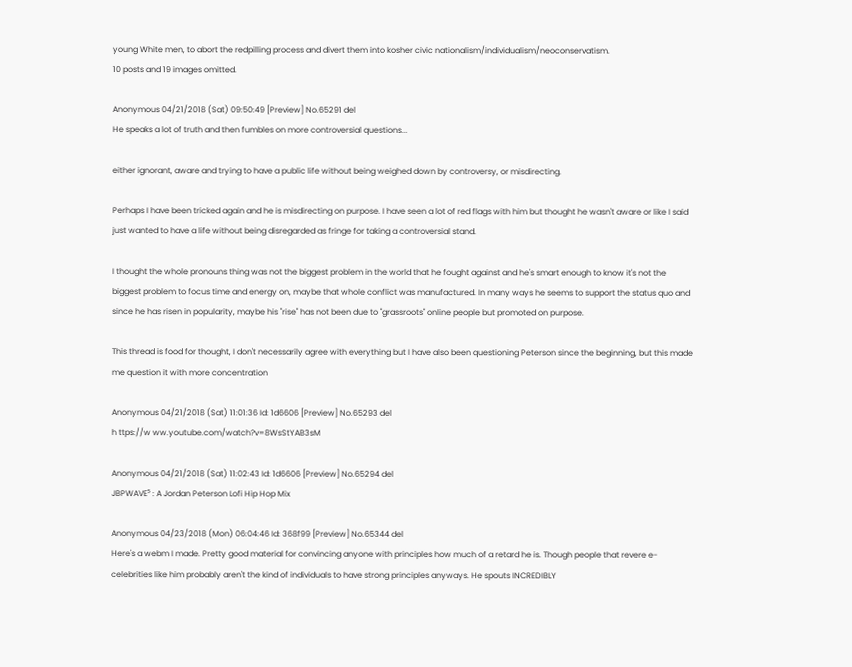young White men, to abort the redpilling process and divert them into kosher civic nationalism/individualism/neoconservatism.
10 posts and 19 images omitted.

Anonymous 04/21/2018 (Sat) 09:50:49 [Preview] No.65291 del
He speaks a lot of truth and then fumbles on more controversial questions...

either ignorant, aware and trying to have a public life without being weighed down by controversy, or misdirecting.

Perhaps I have been tricked again and he is misdirecting on purpose. I have seen a lot of red flags with him but thought he wasn't aware or like I said just wanted to have a life without being disregarded as fringe for taking a controversial stand.

I thought the whole pronouns thing was not the biggest problem in the world that he fought against and he's smart enough to know it's not the biggest problem to focus time and energy on, maybe that whole conflict was manufactured. In many ways he seems to support the status quo and since he has risen in popularity, maybe his "rise" has not been due to "grassroots" online people but promoted on purpose.

This thread is food for thought, I don't necessarily agree with everything but I have also been questioning Peterson since the beginning, but this made me question it with more concentration

Anonymous 04/21/2018 (Sat) 11:01:36 Id: 1d6606 [Preview] No.65293 del
h ttps://w ww.youtube.com/watch?v=8WsStYAB3sM

Anonymous 04/21/2018 (Sat) 11:02:43 Id: 1d6606 [Preview] No.65294 del
JBPWAVE⁵ : A Jordan Peterson Lofi Hip Hop Mix

Anonymous 04/23/2018 (Mon) 06:04:46 Id: 368f99 [Preview] No.65344 del
Here's a webm I made. Pretty good material for convincing anyone with principles how much of a retard he is. Though people that revere e-celebrities like him probably aren't the kind of individuals to have strong principles anyways. He spouts INCREDIBLY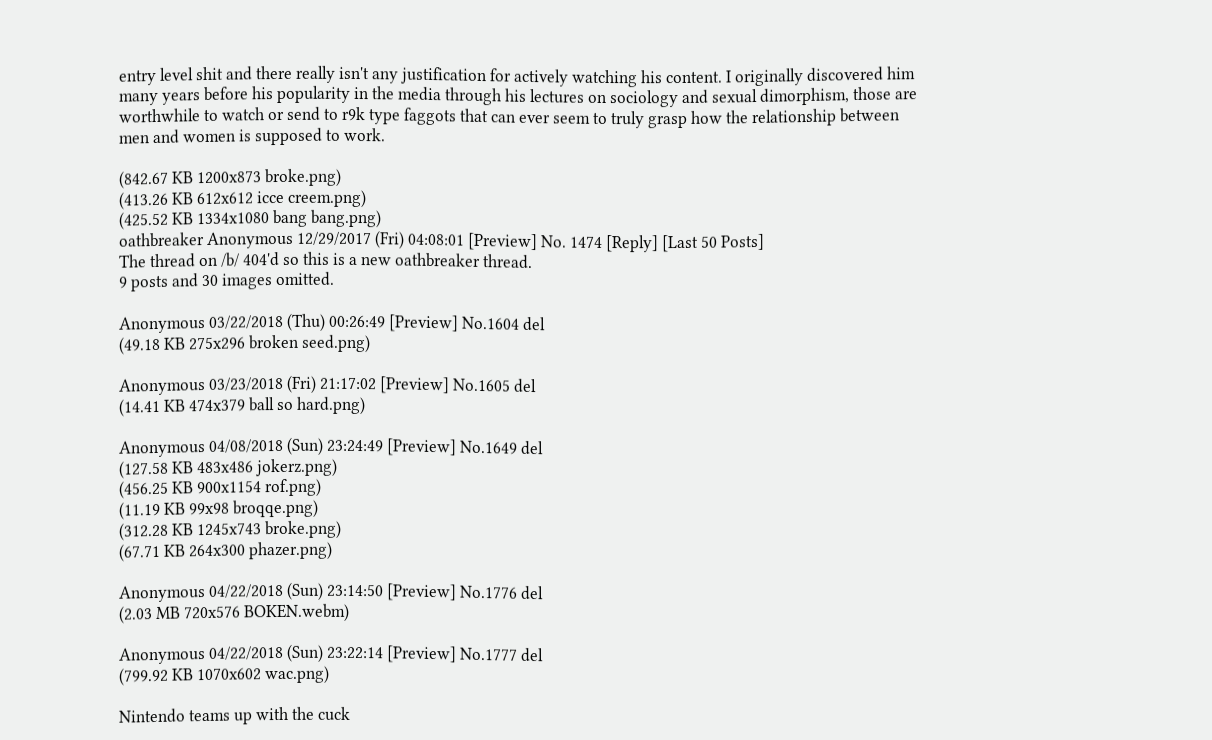entry level shit and there really isn't any justification for actively watching his content. I originally discovered him many years before his popularity in the media through his lectures on sociology and sexual dimorphism, those are worthwhile to watch or send to r9k type faggots that can ever seem to truly grasp how the relationship between men and women is supposed to work.

(842.67 KB 1200x873 broke.png)
(413.26 KB 612x612 icce creem.png)
(425.52 KB 1334x1080 bang bang.png)
oathbreaker Anonymous 12/29/2017 (Fri) 04:08:01 [Preview] No. 1474 [Reply] [Last 50 Posts]
The thread on /b/ 404'd so this is a new oathbreaker thread.
9 posts and 30 images omitted.

Anonymous 03/22/2018 (Thu) 00:26:49 [Preview] No.1604 del
(49.18 KB 275x296 broken seed.png)

Anonymous 03/23/2018 (Fri) 21:17:02 [Preview] No.1605 del
(14.41 KB 474x379 ball so hard.png)

Anonymous 04/08/2018 (Sun) 23:24:49 [Preview] No.1649 del
(127.58 KB 483x486 jokerz.png)
(456.25 KB 900x1154 rof.png)
(11.19 KB 99x98 broqqe.png)
(312.28 KB 1245x743 broke.png)
(67.71 KB 264x300 phazer.png)

Anonymous 04/22/2018 (Sun) 23:14:50 [Preview] No.1776 del
(2.03 MB 720x576 BOKEN.webm)

Anonymous 04/22/2018 (Sun) 23:22:14 [Preview] No.1777 del
(799.92 KB 1070x602 wac.png)

Nintendo teams up with the cuck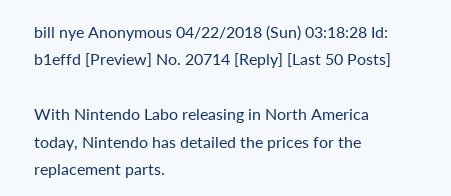bill nye Anonymous 04/22/2018 (Sun) 03:18:28 Id: b1effd [Preview] No. 20714 [Reply] [Last 50 Posts]

With Nintendo Labo releasing in North America today, Nintendo has detailed the prices for the replacement parts.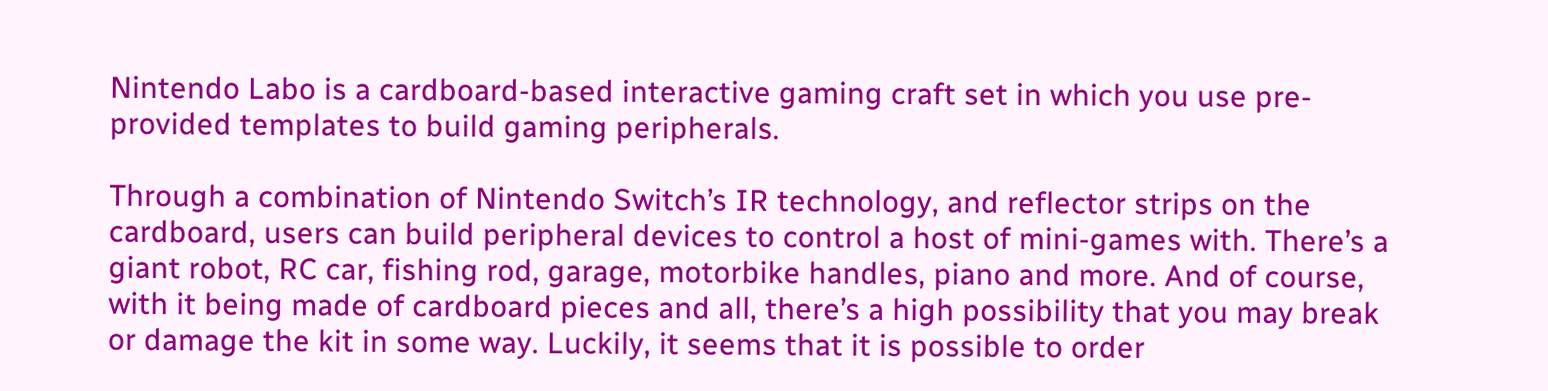Nintendo Labo is a cardboard-based interactive gaming craft set in which you use pre-provided templates to build gaming peripherals.

Through a combination of Nintendo Switch’s IR technology, and reflector strips on the cardboard, users can build peripheral devices to control a host of mini-games with. There’s a giant robot, RC car, fishing rod, garage, motorbike handles, piano and more. And of course, with it being made of cardboard pieces and all, there’s a high possibility that you may break or damage the kit in some way. Luckily, it seems that it is possible to order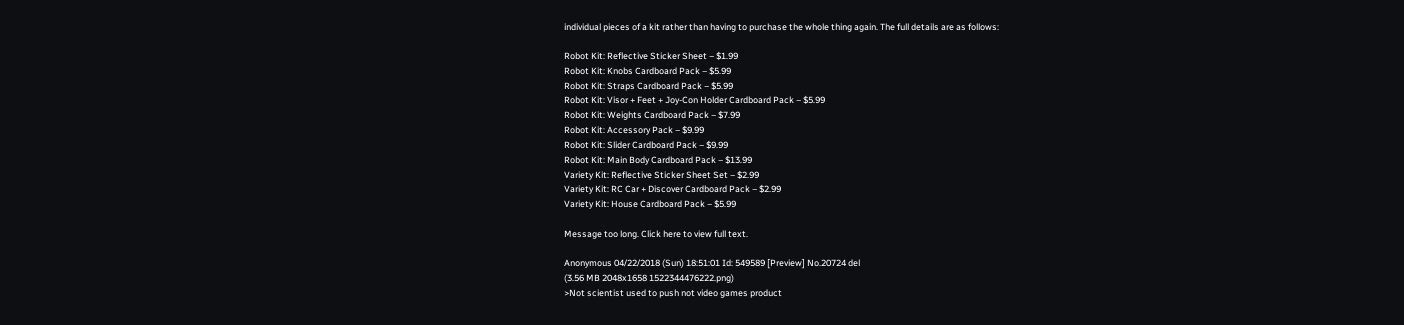individual pieces of a kit rather than having to purchase the whole thing again. The full details are as follows:

Robot Kit: Reflective Sticker Sheet – $1.99
Robot Kit: Knobs Cardboard Pack – $5.99
Robot Kit: Straps Cardboard Pack – $5.99
Robot Kit: Visor + Feet + Joy-Con Holder Cardboard Pack – $5.99
Robot Kit: Weights Cardboard Pack – $7.99
Robot Kit: Accessory Pack – $9.99
Robot Kit: Slider Cardboard Pack – $9.99
Robot Kit: Main Body Cardboard Pack – $13.99
Variety Kit: Reflective Sticker Sheet Set – $2.99
Variety Kit: RC Car + Discover Cardboard Pack – $2.99
Variety Kit: House Cardboard Pack – $5.99

Message too long. Click here to view full text.

Anonymous 04/22/2018 (Sun) 18:51:01 Id: 549589 [Preview] No.20724 del
(3.56 MB 2048x1658 1522344476222.png)
>Not scientist used to push not video games product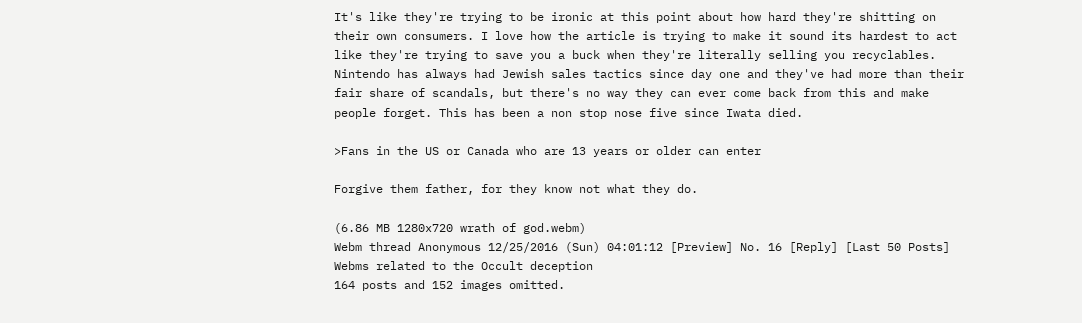It's like they're trying to be ironic at this point about how hard they're shitting on their own consumers. I love how the article is trying to make it sound its hardest to act like they're trying to save you a buck when they're literally selling you recyclables. Nintendo has always had Jewish sales tactics since day one and they've had more than their fair share of scandals, but there's no way they can ever come back from this and make people forget. This has been a non stop nose five since Iwata died.

>Fans in the US or Canada who are 13 years or older can enter

Forgive them father, for they know not what they do.

(6.86 MB 1280x720 wrath of god.webm)
Webm thread Anonymous 12/25/2016 (Sun) 04:01:12 [Preview] No. 16 [Reply] [Last 50 Posts]
Webms related to the Occult deception
164 posts and 152 images omitted.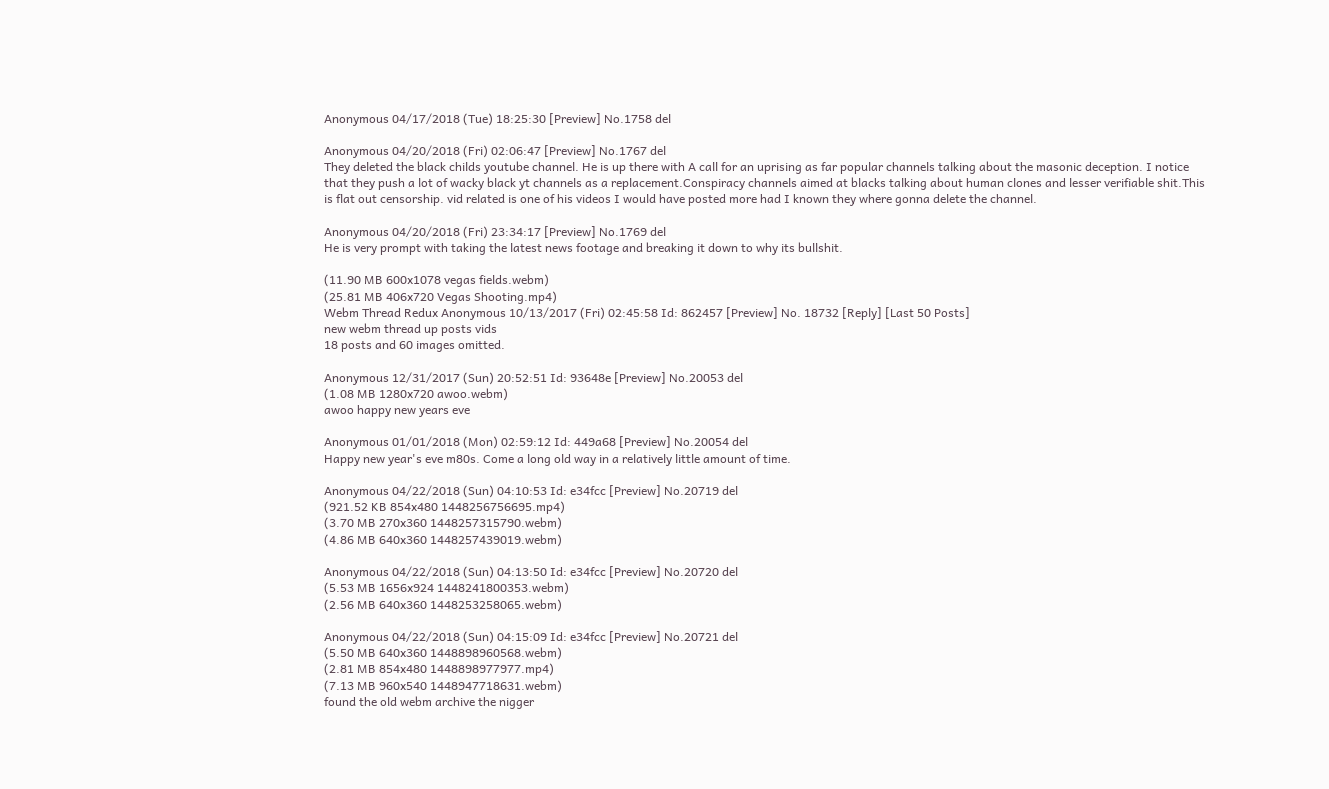Anonymous 04/17/2018 (Tue) 18:25:30 [Preview] No.1758 del

Anonymous 04/20/2018 (Fri) 02:06:47 [Preview] No.1767 del
They deleted the black childs youtube channel. He is up there with A call for an uprising as far popular channels talking about the masonic deception. I notice that they push a lot of wacky black yt channels as a replacement.Conspiracy channels aimed at blacks talking about human clones and lesser verifiable shit.This is flat out censorship. vid related is one of his videos I would have posted more had I known they where gonna delete the channel.

Anonymous 04/20/2018 (Fri) 23:34:17 [Preview] No.1769 del
He is very prompt with taking the latest news footage and breaking it down to why its bullshit.

(11.90 MB 600x1078 vegas fields.webm)
(25.81 MB 406x720 Vegas Shooting.mp4)
Webm Thread Redux Anonymous 10/13/2017 (Fri) 02:45:58 Id: 862457 [Preview] No. 18732 [Reply] [Last 50 Posts]
new webm thread up posts vids
18 posts and 60 images omitted.

Anonymous 12/31/2017 (Sun) 20:52:51 Id: 93648e [Preview] No.20053 del
(1.08 MB 1280x720 awoo.webm)
awoo happy new years eve

Anonymous 01/01/2018 (Mon) 02:59:12 Id: 449a68 [Preview] No.20054 del
Happy new year's eve m80s. Come a long old way in a relatively little amount of time.

Anonymous 04/22/2018 (Sun) 04:10:53 Id: e34fcc [Preview] No.20719 del
(921.52 KB 854x480 1448256756695.mp4)
(3.70 MB 270x360 1448257315790.webm)
(4.86 MB 640x360 1448257439019.webm)

Anonymous 04/22/2018 (Sun) 04:13:50 Id: e34fcc [Preview] No.20720 del
(5.53 MB 1656x924 1448241800353.webm)
(2.56 MB 640x360 1448253258065.webm)

Anonymous 04/22/2018 (Sun) 04:15:09 Id: e34fcc [Preview] No.20721 del
(5.50 MB 640x360 1448898960568.webm)
(2.81 MB 854x480 1448898977977.mp4)
(7.13 MB 960x540 1448947718631.webm)
found the old webm archive the nigger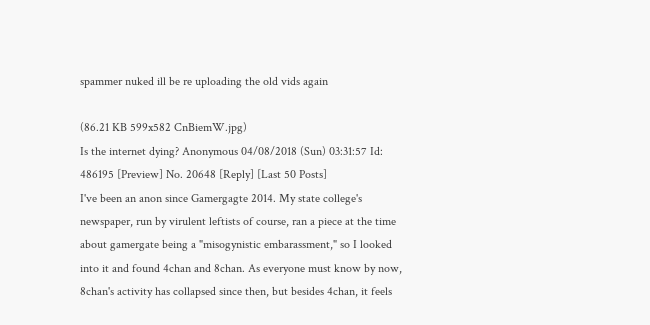spammer nuked ill be re uploading the old vids again

(86.21 KB 599x582 CnBiemW.jpg)
Is the internet dying? Anonymous 04/08/2018 (Sun) 03:31:57 Id: 486195 [Preview] No. 20648 [Reply] [Last 50 Posts]
I've been an anon since Gamergagte 2014. My state college's newspaper, run by virulent leftists of course, ran a piece at the time about gamergate being a "misogynistic embarassment," so I looked into it and found 4chan and 8chan. As everyone must know by now, 8chan's activity has collapsed since then, but besides 4chan, it feels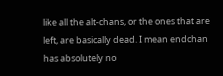like all the alt-chans, or the ones that are left, are basically dead. I mean endchan has absolutely no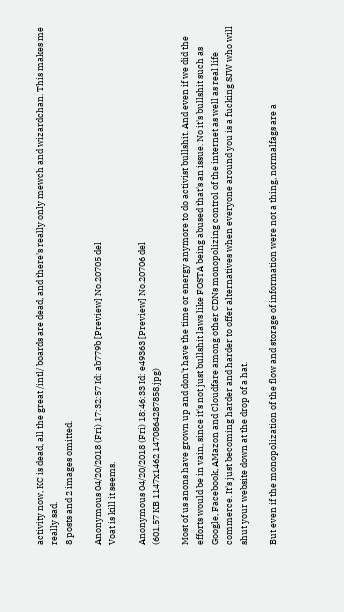activity now, KC is dead, all the great /intl/ boards are dead, and there's really only mewch and wizardchan. This makes me really sad.
8 posts and 2 images omitted.

Anonymous 04/20/2018 (Fri) 17:32:57 Id: ab779b [Preview] No.20705 del
Voat is kill it seems.

Anonymous 04/20/2018 (Fri) 18:46:33 Id: e49363 [Preview] No.20706 del
(601.57 KB 1147x1462 1470864287858.jpg)

Most of us anons have grown up and don't have the time or energy anymore to do activist bullshit. And even if we did the efforts would be in vain, since it's not just bullshit laws like FOSTA being abused that's an issue. No it's bullshit such as Google, Facebook, AMazon and Cloudfare among other CDNs monopolizing control of the internet as well as real life commerce. It's just becoming harder and harder to offer alternatives when everyone around you is a fucking SJW who will shut your website down at the drop of a hat.

But even if the monopolization of the flow and storage of information were not a thing, normalfags are a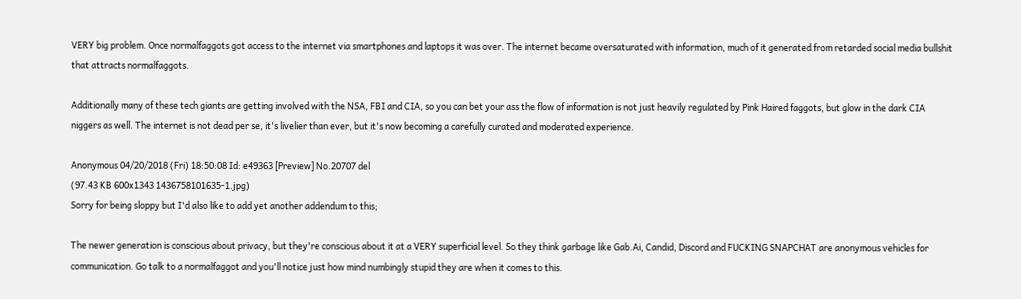VERY big problem. Once normalfaggots got access to the internet via smartphones and laptops it was over. The internet became oversaturated with information, much of it generated from retarded social media bullshit that attracts normalfaggots.

Additionally many of these tech giants are getting involved with the NSA, FBI and CIA, so you can bet your ass the flow of information is not just heavily regulated by Pink Haired faggots, but glow in the dark CIA niggers as well. The internet is not dead per se, it's livelier than ever, but it's now becoming a carefully curated and moderated experience.

Anonymous 04/20/2018 (Fri) 18:50:08 Id: e49363 [Preview] No.20707 del
(97.43 KB 600x1343 1436758101635-1.jpg)
Sorry for being sloppy but I'd also like to add yet another addendum to this;

The newer generation is conscious about privacy, but they're conscious about it at a VERY superficial level. So they think garbage like Gab.Ai, Candid, Discord and FUCKING SNAPCHAT are anonymous vehicles for communication. Go talk to a normalfaggot and you'll notice just how mind numbingly stupid they are when it comes to this.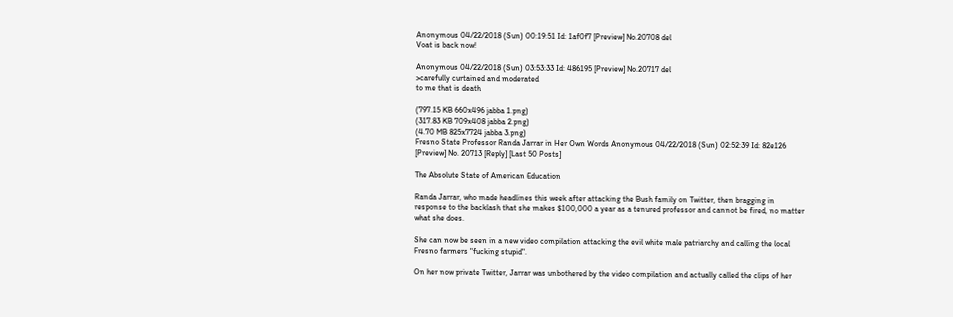Anonymous 04/22/2018 (Sun) 00:19:51 Id: 1af0f7 [Preview] No.20708 del
Voat is back now!

Anonymous 04/22/2018 (Sun) 03:53:33 Id: 486195 [Preview] No.20717 del
>carefully curtained and moderated
to me that is death

(797.15 KB 660x496 jabba 1.png)
(317.83 KB 709x408 jabba 2.png)
(4.70 MB 825x7724 jabba 3.png)
Fresno State Professor Randa Jarrar in Her Own Words Anonymous 04/22/2018 (Sun) 02:52:39 Id: 82e126 [Preview] No. 20713 [Reply] [Last 50 Posts]

The Absolute State of American Education

Randa Jarrar, who made headlines this week after attacking the Bush family on Twitter, then bragging in response to the backlash that she makes $100,000 a year as a tenured professor and cannot be fired, no matter what she does.

She can now be seen in a new video compilation attacking the evil white male patriarchy and calling the local Fresno farmers "fucking stupid".

On her now private Twitter, Jarrar was unbothered by the video compilation and actually called the clips of her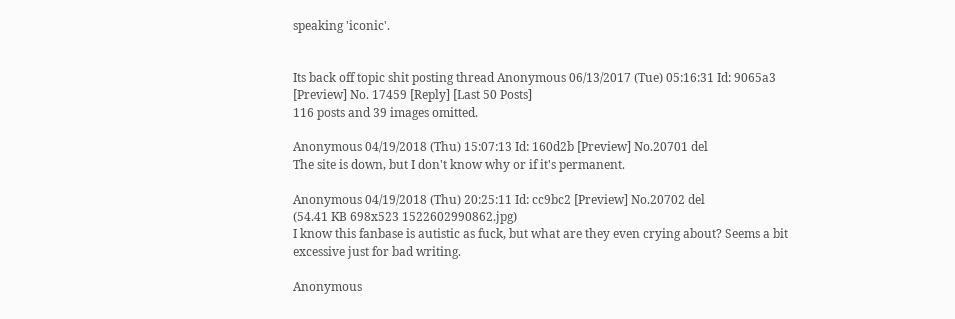speaking 'iconic'.


Its back off topic shit posting thread Anonymous 06/13/2017 (Tue) 05:16:31 Id: 9065a3 [Preview] No. 17459 [Reply] [Last 50 Posts]
116 posts and 39 images omitted.

Anonymous 04/19/2018 (Thu) 15:07:13 Id: 160d2b [Preview] No.20701 del
The site is down, but I don't know why or if it's permanent.

Anonymous 04/19/2018 (Thu) 20:25:11 Id: cc9bc2 [Preview] No.20702 del
(54.41 KB 698x523 1522602990862.jpg)
I know this fanbase is autistic as fuck, but what are they even crying about? Seems a bit excessive just for bad writing.

Anonymous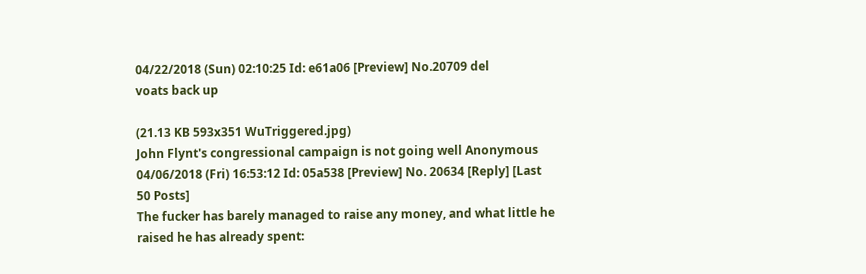04/22/2018 (Sun) 02:10:25 Id: e61a06 [Preview] No.20709 del
voats back up

(21.13 KB 593x351 WuTriggered.jpg)
John Flynt's congressional campaign is not going well Anonymous 04/06/2018 (Fri) 16:53:12 Id: 05a538 [Preview] No. 20634 [Reply] [Last 50 Posts]
The fucker has barely managed to raise any money, and what little he raised he has already spent: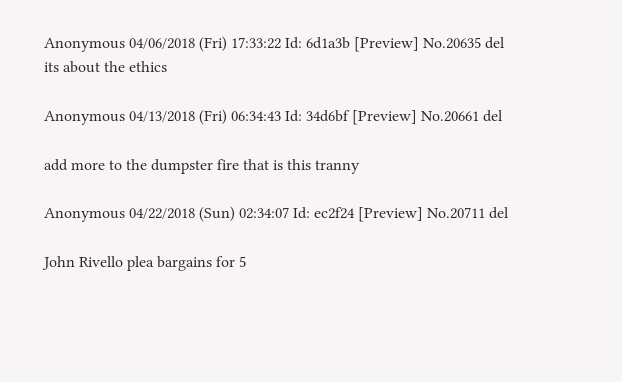Anonymous 04/06/2018 (Fri) 17:33:22 Id: 6d1a3b [Preview] No.20635 del
its about the ethics

Anonymous 04/13/2018 (Fri) 06:34:43 Id: 34d6bf [Preview] No.20661 del

add more to the dumpster fire that is this tranny

Anonymous 04/22/2018 (Sun) 02:34:07 Id: ec2f24 [Preview] No.20711 del

John Rivello plea bargains for 5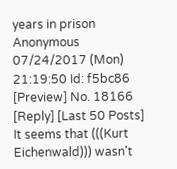years in prison Anonymous 07/24/2017 (Mon) 21:19:50 Id: f5bc86 [Preview] No. 18166 [Reply] [Last 50 Posts]
It seems that (((Kurt Eichenwald))) wasn't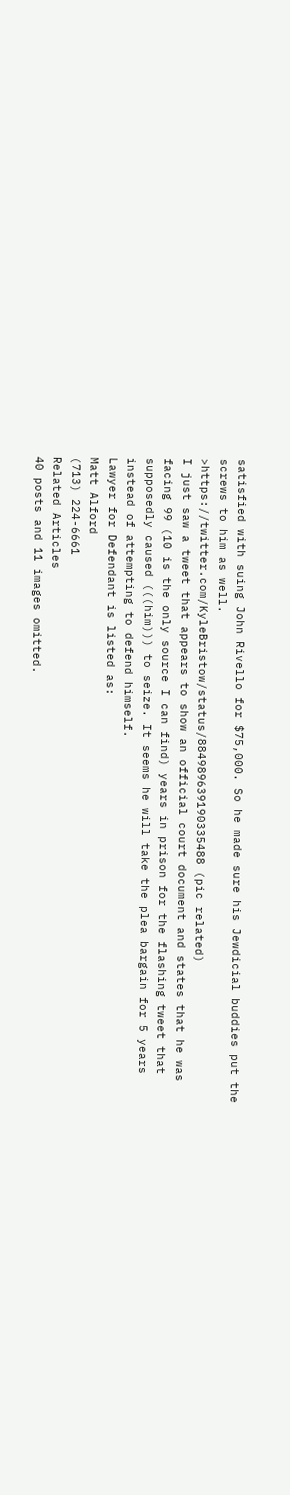satisfied with suing John Rivello for $75,000. So he made sure his Jewdicial buddies put the screws to him as well.
>https://twitter.com/KyleBristow/status/884989639190335488 (pic related)
I just saw a tweet that appears to show an official court document and states that he was facing 99 (10 is the only source I can find) years in prison for the flashing tweet that supposedly caused (((him))) to seize. It seems he will take the plea bargain for 5 years instead of attempting to defend himself.
Lawyer for Defendant is listed as:
Matt Alford
(713) 224-6661
Related Articles
40 posts and 11 images omitted.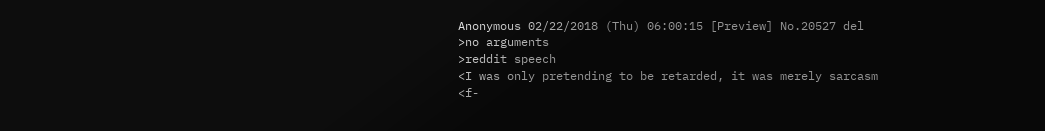Anonymous 02/22/2018 (Thu) 06:00:15 [Preview] No.20527 del
>no arguments
>reddit speech
<I was only pretending to be retarded, it was merely sarcasm
<f-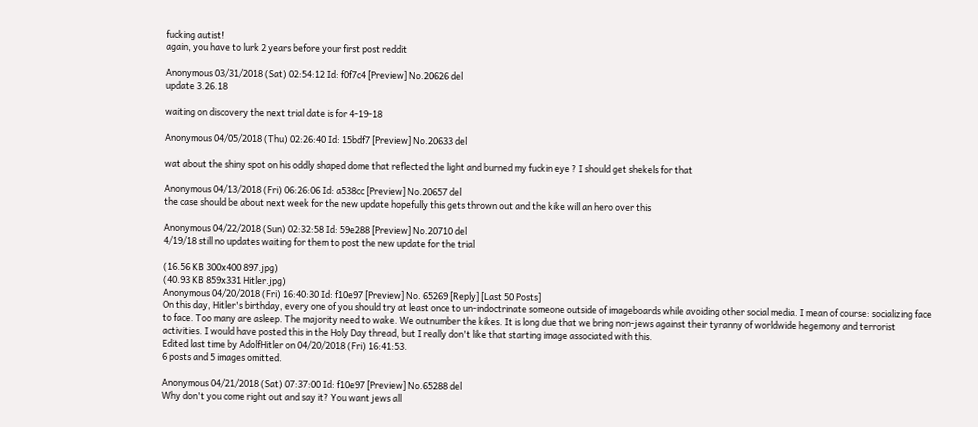fucking autist!
again, you have to lurk 2 years before your first post reddit

Anonymous 03/31/2018 (Sat) 02:54:12 Id: f0f7c4 [Preview] No.20626 del
update 3.26.18

waiting on discovery the next trial date is for 4-19-18

Anonymous 04/05/2018 (Thu) 02:26:40 Id: 15bdf7 [Preview] No.20633 del

wat about the shiny spot on his oddly shaped dome that reflected the light and burned my fuckin eye ? I should get shekels for that

Anonymous 04/13/2018 (Fri) 06:26:06 Id: a538cc [Preview] No.20657 del
the case should be about next week for the new update hopefully this gets thrown out and the kike will an hero over this

Anonymous 04/22/2018 (Sun) 02:32:58 Id: 59e288 [Preview] No.20710 del
4/19/18 still no updates waiting for them to post the new update for the trial

(16.56 KB 300x400 897.jpg)
(40.93 KB 859x331 Hitler.jpg)
Anonymous 04/20/2018 (Fri) 16:40:30 Id: f10e97 [Preview] No. 65269 [Reply] [Last 50 Posts]
On this day, Hitler's birthday, every one of you should try at least once to un-indoctrinate someone outside of imageboards while avoiding other social media. I mean of course: socializing face to face. Too many are asleep. The majority need to wake. We outnumber the kikes. It is long due that we bring non-jews against their tyranny of worldwide hegemony and terrorist activities. I would have posted this in the Holy Day thread, but I really don't like that starting image associated with this.
Edited last time by AdolfHitler on 04/20/2018 (Fri) 16:41:53.
6 posts and 5 images omitted.

Anonymous 04/21/2018 (Sat) 07:37:00 Id: f10e97 [Preview] No.65288 del
Why don't you come right out and say it? You want jews all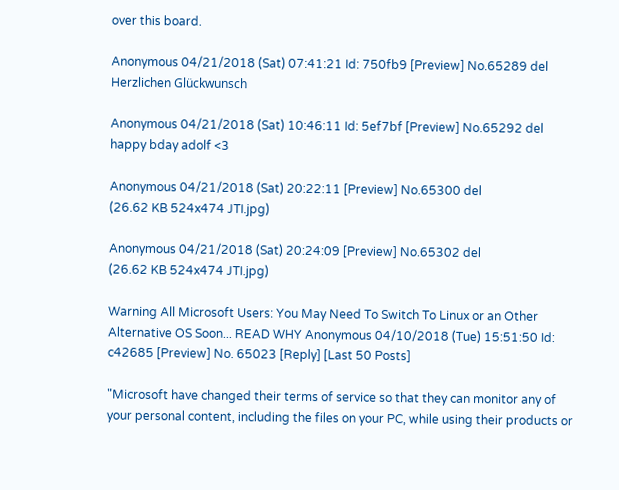over this board.

Anonymous 04/21/2018 (Sat) 07:41:21 Id: 750fb9 [Preview] No.65289 del
Herzlichen Glückwunsch

Anonymous 04/21/2018 (Sat) 10:46:11 Id: 5ef7bf [Preview] No.65292 del
happy bday adolf <3

Anonymous 04/21/2018 (Sat) 20:22:11 [Preview] No.65300 del
(26.62 KB 524x474 JTI.jpg)

Anonymous 04/21/2018 (Sat) 20:24:09 [Preview] No.65302 del
(26.62 KB 524x474 JTI.jpg)

Warning All Microsoft Users: You May Need To Switch To Linux or an Other Alternative OS Soon... READ WHY Anonymous 04/10/2018 (Tue) 15:51:50 Id: c42685 [Preview] No. 65023 [Reply] [Last 50 Posts]

"Microsoft have changed their terms of service so that they can monitor any of your personal content, including the files on your PC, while using their products or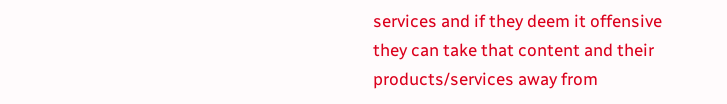services and if they deem it offensive they can take that content and their products/services away from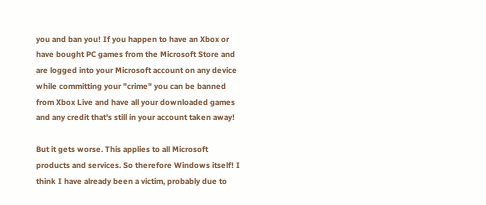you and ban you! If you happen to have an Xbox or have bought PC games from the Microsoft Store and are logged into your Microsoft account on any device while committing your "crime" you can be banned from Xbox Live and have all your downloaded games and any credit that's still in your account taken away!

But it gets worse. This applies to all Microsoft products and services. So therefore Windows itself! I think I have already been a victim, probably due to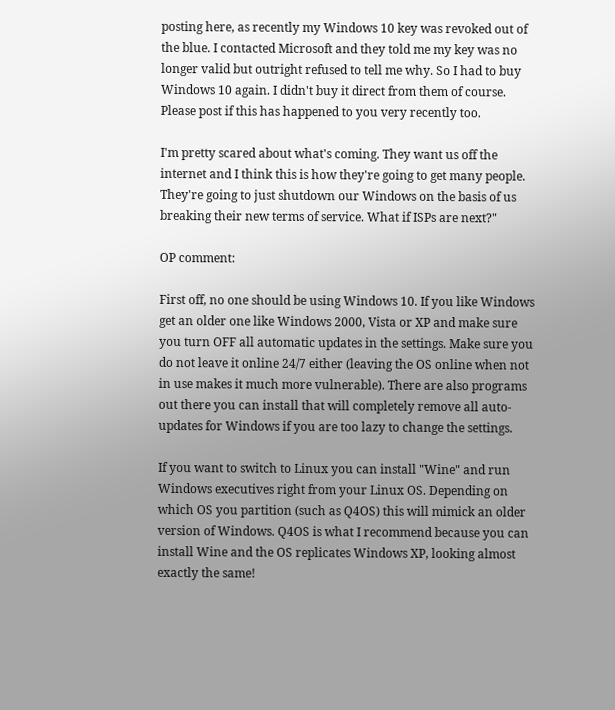posting here, as recently my Windows 10 key was revoked out of the blue. I contacted Microsoft and they told me my key was no longer valid but outright refused to tell me why. So I had to buy Windows 10 again. I didn't buy it direct from them of course. Please post if this has happened to you very recently too.

I'm pretty scared about what's coming. They want us off the internet and I think this is how they're going to get many people. They're going to just shutdown our Windows on the basis of us breaking their new terms of service. What if ISPs are next?"

OP comment:

First off, no one should be using Windows 10. If you like Windows get an older one like Windows 2000, Vista or XP and make sure you turn OFF all automatic updates in the settings. Make sure you do not leave it online 24/7 either (leaving the OS online when not in use makes it much more vulnerable). There are also programs out there you can install that will completely remove all auto-updates for Windows if you are too lazy to change the settings.

If you want to switch to Linux you can install "Wine" and run Windows executives right from your Linux OS. Depending on which OS you partition (such as Q4OS) this will mimick an older version of Windows. Q4OS is what I recommend because you can install Wine and the OS replicates Windows XP, looking almost exactly the same!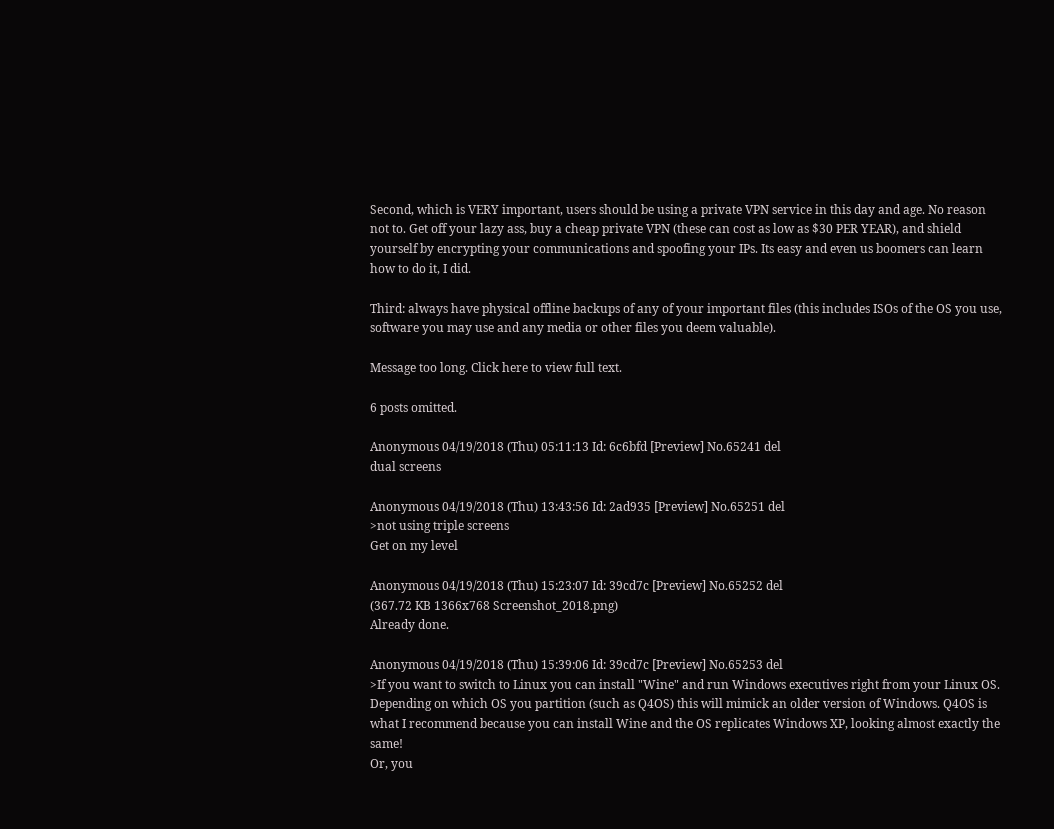Second, which is VERY important, users should be using a private VPN service in this day and age. No reason not to. Get off your lazy ass, buy a cheap private VPN (these can cost as low as $30 PER YEAR), and shield yourself by encrypting your communications and spoofing your IPs. Its easy and even us boomers can learn how to do it, I did.

Third: always have physical offline backups of any of your important files (this includes ISOs of the OS you use, software you may use and any media or other files you deem valuable).

Message too long. Click here to view full text.

6 posts omitted.

Anonymous 04/19/2018 (Thu) 05:11:13 Id: 6c6bfd [Preview] No.65241 del
dual screens

Anonymous 04/19/2018 (Thu) 13:43:56 Id: 2ad935 [Preview] No.65251 del
>not using triple screens
Get on my level

Anonymous 04/19/2018 (Thu) 15:23:07 Id: 39cd7c [Preview] No.65252 del
(367.72 KB 1366x768 Screenshot_2018.png)
Already done.

Anonymous 04/19/2018 (Thu) 15:39:06 Id: 39cd7c [Preview] No.65253 del
>If you want to switch to Linux you can install "Wine" and run Windows executives right from your Linux OS. Depending on which OS you partition (such as Q4OS) this will mimick an older version of Windows. Q4OS is what I recommend because you can install Wine and the OS replicates Windows XP, looking almost exactly the same!
Or, you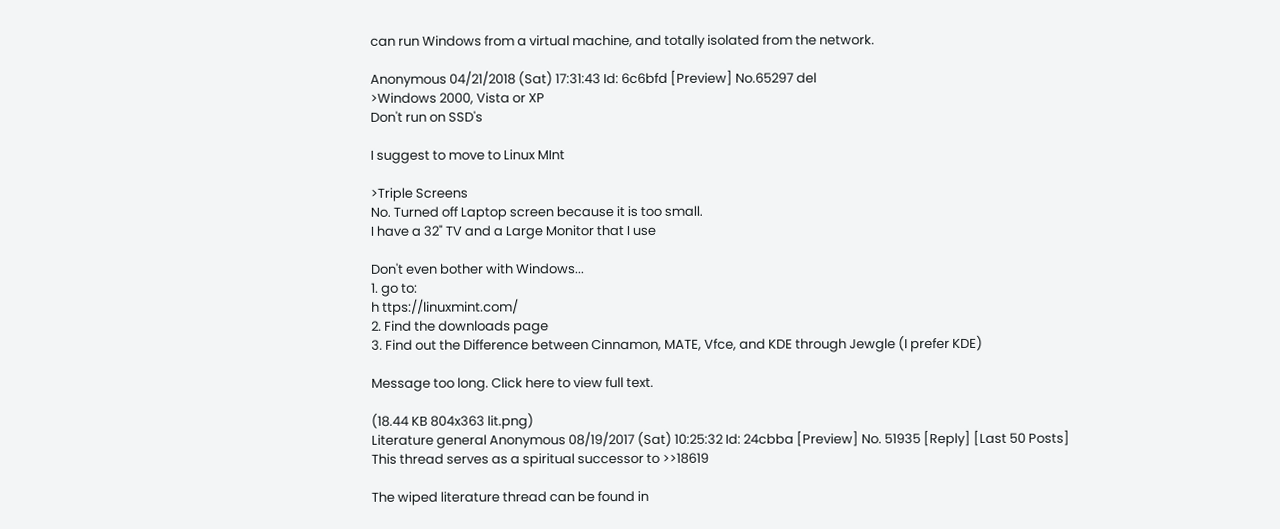can run Windows from a virtual machine, and totally isolated from the network.

Anonymous 04/21/2018 (Sat) 17:31:43 Id: 6c6bfd [Preview] No.65297 del
>Windows 2000, Vista or XP
Don't run on SSD's

I suggest to move to Linux MInt

>Triple Screens
No. Turned off Laptop screen because it is too small.
I have a 32" TV and a Large Monitor that I use

Don't even bother with Windows...
1. go to:
h ttps://linuxmint.com/
2. Find the downloads page
3. Find out the Difference between Cinnamon, MATE, Vfce, and KDE through Jewgle (I prefer KDE)

Message too long. Click here to view full text.

(18.44 KB 804x363 lit.png)
Literature general Anonymous 08/19/2017 (Sat) 10:25:32 Id: 24cbba [Preview] No. 51935 [Reply] [Last 50 Posts]
This thread serves as a spiritual successor to >>18619

The wiped literature thread can be found in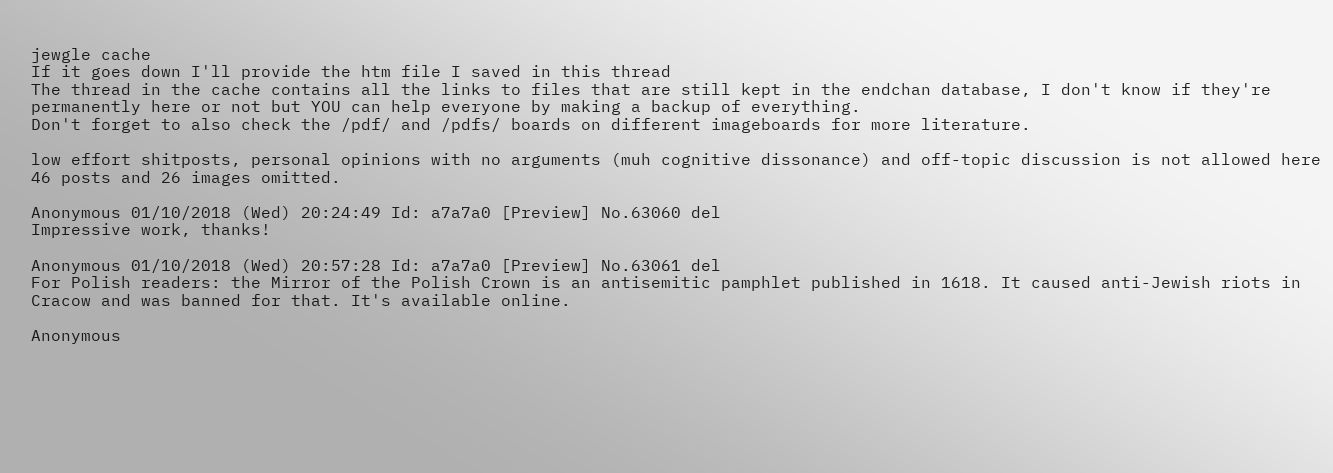jewgle cache
If it goes down I'll provide the htm file I saved in this thread
The thread in the cache contains all the links to files that are still kept in the endchan database, I don't know if they're permanently here or not but YOU can help everyone by making a backup of everything.
Don't forget to also check the /pdf/ and /pdfs/ boards on different imageboards for more literature.

low effort shitposts, personal opinions with no arguments (muh cognitive dissonance) and off-topic discussion is not allowed here
46 posts and 26 images omitted.

Anonymous 01/10/2018 (Wed) 20:24:49 Id: a7a7a0 [Preview] No.63060 del
Impressive work, thanks!

Anonymous 01/10/2018 (Wed) 20:57:28 Id: a7a7a0 [Preview] No.63061 del
For Polish readers: the Mirror of the Polish Crown is an antisemitic pamphlet published in 1618. It caused anti-Jewish riots in Cracow and was banned for that. It's available online.

Anonymous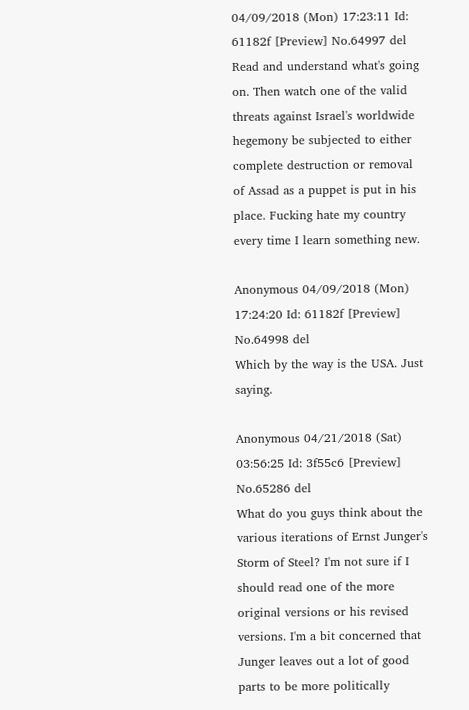04/09/2018 (Mon) 17:23:11 Id: 61182f [Preview] No.64997 del
Read and understand what's going on. Then watch one of the valid threats against Israel's worldwide hegemony be subjected to either complete destruction or removal of Assad as a puppet is put in his place. Fucking hate my country every time I learn something new.

Anonymous 04/09/2018 (Mon) 17:24:20 Id: 61182f [Preview] No.64998 del
Which by the way is the USA. Just saying.

Anonymous 04/21/2018 (Sat) 03:56:25 Id: 3f55c6 [Preview] No.65286 del
What do you guys think about the various iterations of Ernst Junger's Storm of Steel? I'm not sure if I should read one of the more original versions or his revised versions. I'm a bit concerned that Junger leaves out a lot of good parts to be more politically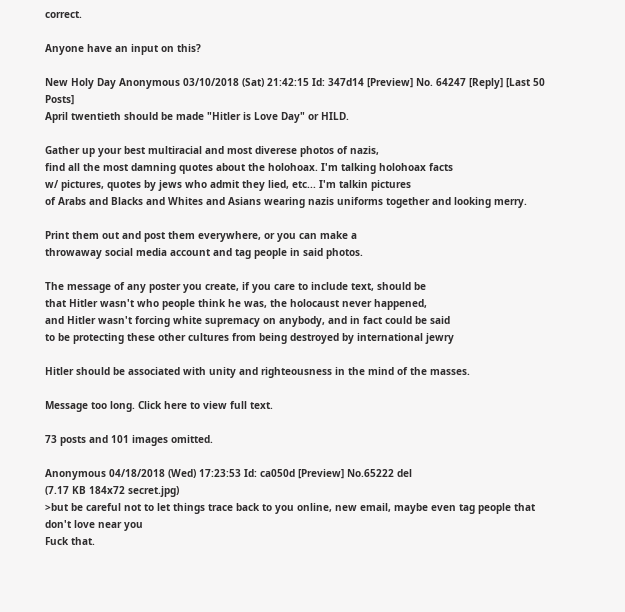correct.

Anyone have an input on this?

New Holy Day Anonymous 03/10/2018 (Sat) 21:42:15 Id: 347d14 [Preview] No. 64247 [Reply] [Last 50 Posts]
April twentieth should be made "Hitler is Love Day" or HILD.

Gather up your best multiracial and most diverese photos of nazis,
find all the most damning quotes about the holohoax. I'm talking holohoax facts
w/ pictures, quotes by jews who admit they lied, etc... I'm talkin pictures
of Arabs and Blacks and Whites and Asians wearing nazis uniforms together and looking merry.

Print them out and post them everywhere, or you can make a
throwaway social media account and tag people in said photos.

The message of any poster you create, if you care to include text, should be
that Hitler wasn't who people think he was, the holocaust never happened,
and Hitler wasn't forcing white supremacy on anybody, and in fact could be said
to be protecting these other cultures from being destroyed by international jewry

Hitler should be associated with unity and righteousness in the mind of the masses.

Message too long. Click here to view full text.

73 posts and 101 images omitted.

Anonymous 04/18/2018 (Wed) 17:23:53 Id: ca050d [Preview] No.65222 del
(7.17 KB 184x72 secret.jpg)
>but be careful not to let things trace back to you online, new email, maybe even tag people that don't love near you
Fuck that.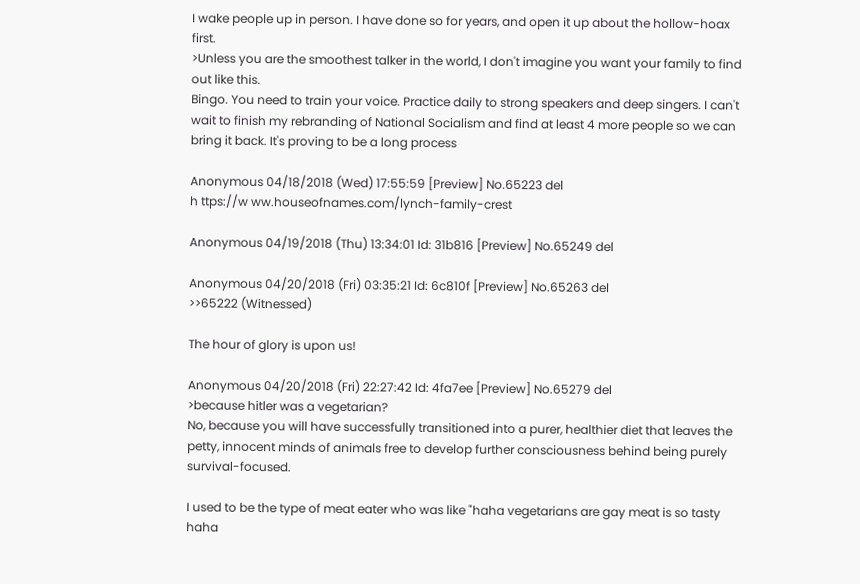I wake people up in person. I have done so for years, and open it up about the hollow-hoax first.
>Unless you are the smoothest talker in the world, I don't imagine you want your family to find out like this.
Bingo. You need to train your voice. Practice daily to strong speakers and deep singers. I can't wait to finish my rebranding of National Socialism and find at least 4 more people so we can bring it back. It's proving to be a long process

Anonymous 04/18/2018 (Wed) 17:55:59 [Preview] No.65223 del
h ttps://w ww.houseofnames.com/lynch-family-crest

Anonymous 04/19/2018 (Thu) 13:34:01 Id: 31b816 [Preview] No.65249 del

Anonymous 04/20/2018 (Fri) 03:35:21 Id: 6c810f [Preview] No.65263 del
>>65222 (Witnessed)

The hour of glory is upon us!

Anonymous 04/20/2018 (Fri) 22:27:42 Id: 4fa7ee [Preview] No.65279 del
>because hitler was a vegetarian?
No, because you will have successfully transitioned into a purer, healthier diet that leaves the petty, innocent minds of animals free to develop further consciousness behind being purely survival-focused.

I used to be the type of meat eater who was like "haha vegetarians are gay meat is so tasty haha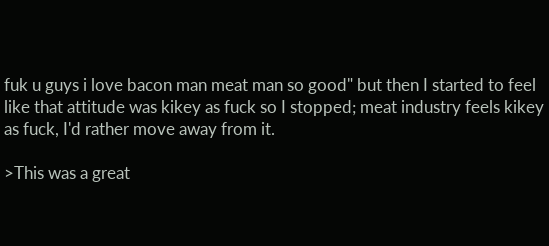fuk u guys i love bacon man meat man so good" but then I started to feel like that attitude was kikey as fuck so I stopped; meat industry feels kikey as fuck, I'd rather move away from it.

>This was a great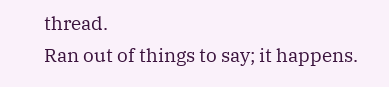thread.
Ran out of things to say; it happens.